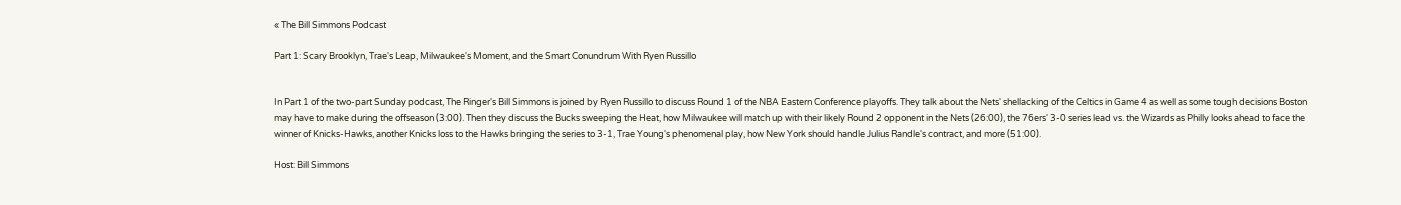« The Bill Simmons Podcast

Part 1: Scary Brooklyn, Trae's Leap, Milwaukee's Moment, and the Smart Conundrum With Ryen Russillo


In Part 1 of the two-part Sunday podcast, The Ringer's Bill Simmons is joined by Ryen Russillo to discuss Round 1 of the NBA Eastern Conference playoffs. They talk about the Nets' shellacking of the Celtics in Game 4 as well as some tough decisions Boston may have to make during the offseason (3:00). Then they discuss the Bucks sweeping the Heat, how Milwaukee will match up with their likely Round 2 opponent in the Nets (26:00), the 76ers' 3-0 series lead vs. the Wizards as Philly looks ahead to face the winner of Knicks-Hawks, another Knicks loss to the Hawks bringing the series to 3-1, Trae Young's phenomenal play, how New York should handle Julius Randle's contract, and more (51:00).

Host: Bill Simmons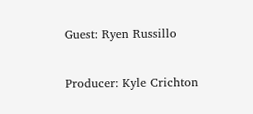Guest: Ryen Russillo

Producer: Kyle Crichton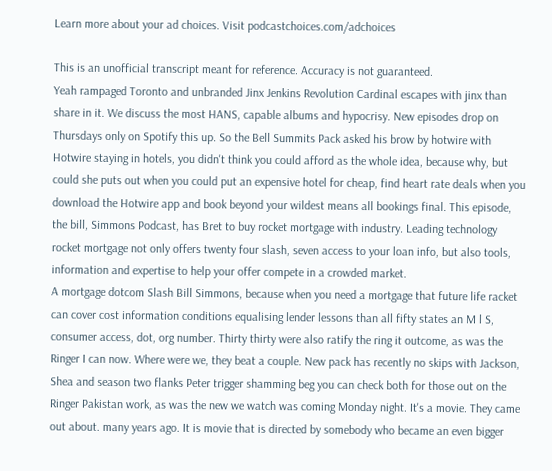Learn more about your ad choices. Visit podcastchoices.com/adchoices

This is an unofficial transcript meant for reference. Accuracy is not guaranteed.
Yeah rampaged Toronto and unbranded Jinx Jenkins Revolution Cardinal escapes with jinx than share in it. We discuss the most HANS, capable albums and hypocrisy. New episodes drop on Thursdays only on Spotify this up. So the Bell Summits Pack asked his brow by hotwire with Hotwire staying in hotels, you didn't think you could afford as the whole idea, because why, but could she puts out when you could put an expensive hotel for cheap, find heart rate deals when you download the Hotwire app and book beyond your wildest means all bookings final. This episode, the bill, Simmons Podcast, has Bret to buy rocket mortgage with industry. Leading technology rocket mortgage not only offers twenty four slash, seven access to your loan info, but also tools, information and expertise to help your offer compete in a crowded market.
A mortgage dotcom Slash Bill Simmons, because when you need a mortgage that future life racket can cover cost information conditions equalising lender lessons than all fifty states an M l S, consumer access, dot, org number. Thirty thirty were also ratify the ring it outcome, as was the Ringer I can now. Where were we, they beat a couple. New pack has recently no skips with Jackson, Shea and season two flanks Peter trigger shamming beg you can check both for those out on the Ringer Pakistan work, as was the new we watch was coming Monday night. It's a movie. They came out about. many years ago. It is movie that is directed by somebody who became an even bigger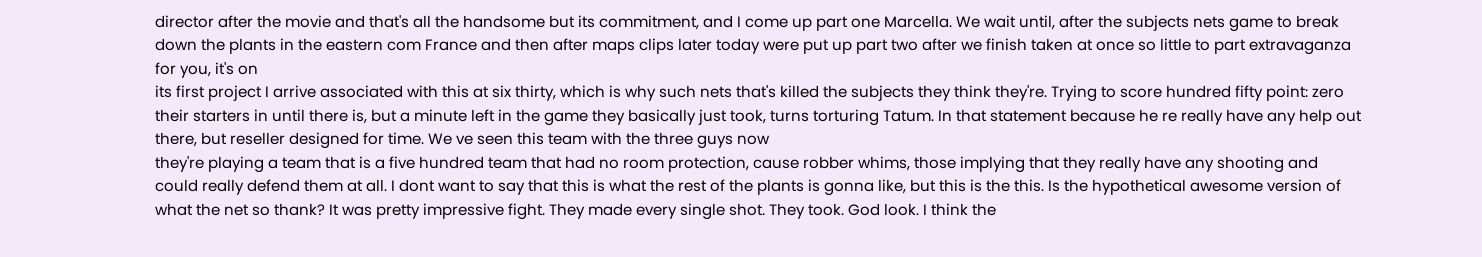director after the movie and that's all the handsome but its commitment, and I come up part one Marcella. We wait until, after the subjects nets game to break down the plants in the eastern com France and then after maps clips later today were put up part two after we finish taken at once so little to part extravaganza for you, it's on
its first project I arrive associated with this at six thirty, which is why such nets that's killed the subjects they think they're. Trying to score hundred fifty point: zero their starters in until there is, but a minute left in the game they basically just took, turns torturing Tatum. In that statement because he re really have any help out there, but reseller designed for time. We ve seen this team with the three guys now
they're playing a team that is a five hundred team that had no room protection, cause robber whims, those implying that they really have any shooting and could really defend them at all. I dont want to say that this is what the rest of the plants is gonna like, but this is the this. Is the hypothetical awesome version of what the net so thank? It was pretty impressive fight. They made every single shot. They took. God look. I think the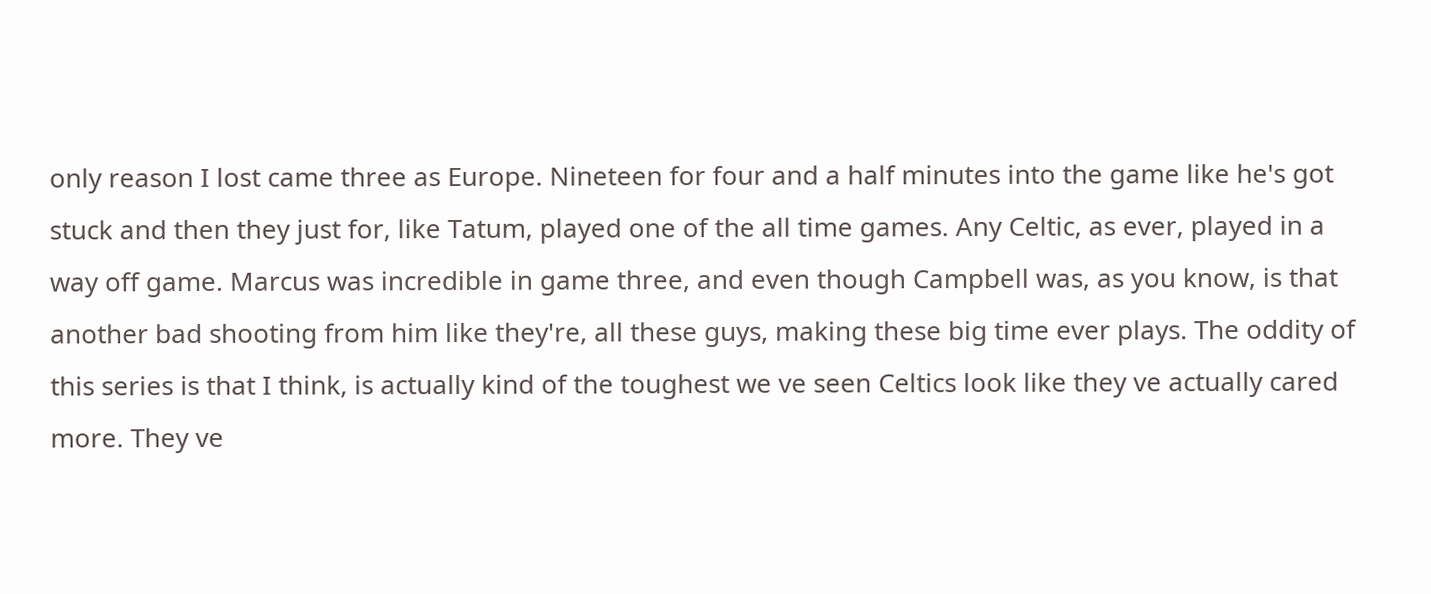only reason I lost came three as Europe. Nineteen for four and a half minutes into the game like he's got stuck and then they just for, like Tatum, played one of the all time games. Any Celtic, as ever, played in a way off game. Marcus was incredible in game three, and even though Campbell was, as you know, is that another bad shooting from him like they're, all these guys, making these big time ever plays. The oddity of this series is that I think, is actually kind of the toughest we ve seen Celtics look like they ve actually cared more. They ve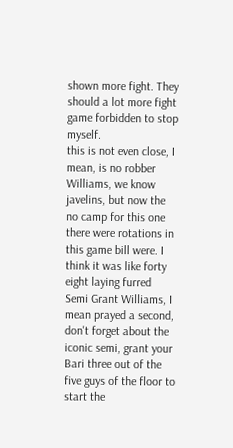shown more fight. They should a lot more fight game forbidden to stop myself.
this is not even close, I mean, is no robber Williams, we know javelins, but now the no camp for this one there were rotations in this game bill were. I think it was like forty eight laying furred Semi Grant Williams, I mean prayed a second, don't forget about the iconic semi, grant your Bari three out of the five guys of the floor to start the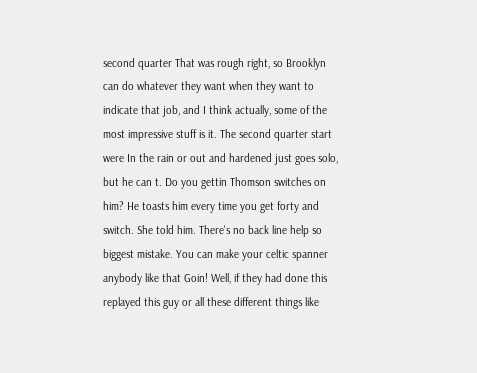second quarter That was rough right, so Brooklyn can do whatever they want when they want to indicate that job, and I think actually, some of the most impressive stuff is it. The second quarter start were In the rain or out and hardened just goes solo, but he can t. Do you gettin Thomson switches on him? He toasts him every time you get forty and switch. She told him. There's no back line help so
biggest mistake. You can make your celtic spanner anybody like that Goin! Well, if they had done this replayed this guy or all these different things like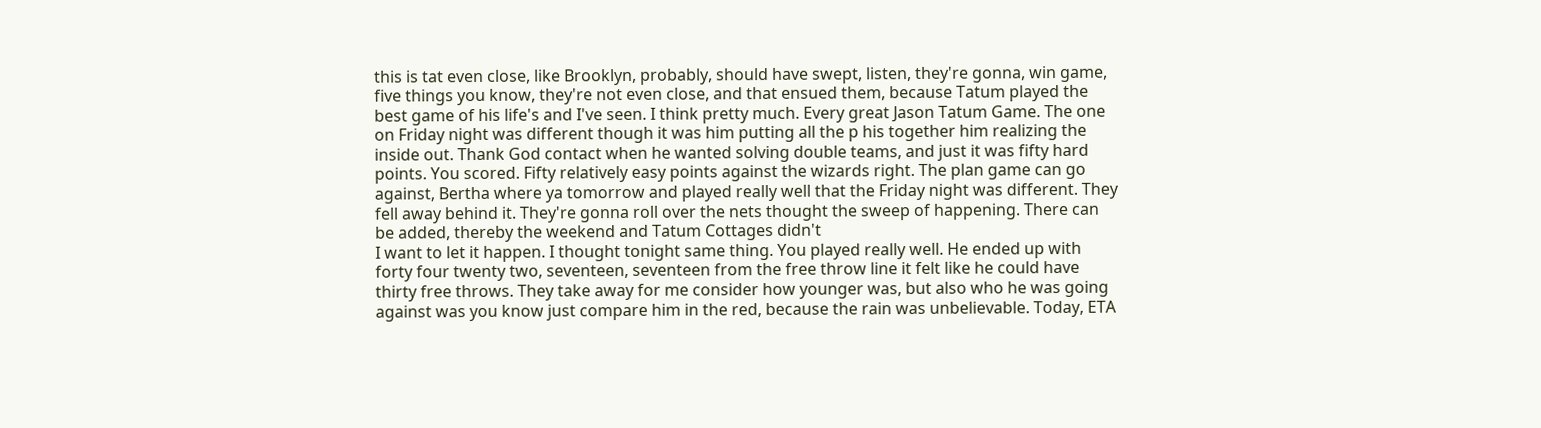this is tat even close, like Brooklyn, probably, should have swept, listen, they're gonna, win game, five things you know, they're not even close, and that ensued them, because Tatum played the best game of his life's and I've seen. I think pretty much. Every great Jason Tatum Game. The one on Friday night was different though it was him putting all the p his together him realizing the inside out. Thank God contact when he wanted solving double teams, and just it was fifty hard points. You scored. Fifty relatively easy points against the wizards right. The plan game can go against, Bertha where ya tomorrow and played really well that the Friday night was different. They fell away behind it. They're gonna roll over the nets thought the sweep of happening. There can be added, thereby the weekend and Tatum Cottages didn't
I want to let it happen. I thought tonight same thing. You played really well. He ended up with forty four twenty two, seventeen, seventeen from the free throw line it felt like he could have thirty free throws. They take away for me consider how younger was, but also who he was going against was you know just compare him in the red, because the rain was unbelievable. Today, ETA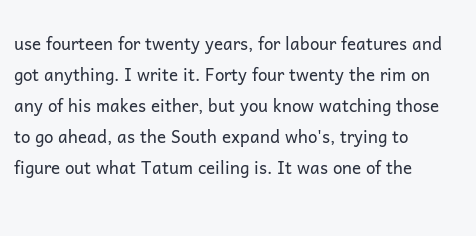use fourteen for twenty years, for labour features and got anything. I write it. Forty four twenty the rim on any of his makes either, but you know watching those to go ahead, as the South expand who's, trying to figure out what Tatum ceiling is. It was one of the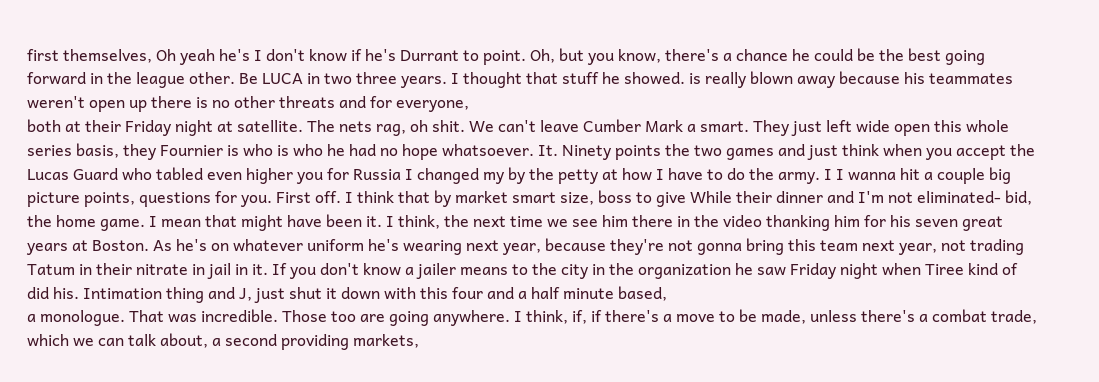first themselves, Oh yeah he's I don't know if he's Durrant to point. Oh, but you know, there's a chance he could be the best going forward in the league other. Be LUCA in two three years. I thought that stuff he showed. is really blown away because his teammates weren't open up there is no other threats and for everyone,
both at their Friday night at satellite. The nets rag, oh shit. We can't leave Cumber Mark a smart. They just left wide open this whole series basis, they Fournier is who is who he had no hope whatsoever. It. Ninety points the two games and just think when you accept the Lucas Guard who tabled even higher you for Russia I changed my by the petty at how I have to do the army. I I wanna hit a couple big picture points, questions for you. First off. I think that by market smart size, boss to give While their dinner and I'm not eliminated- bid, the home game. I mean that might have been it. I think, the next time we see him there in the video thanking him for his seven great years at Boston. As he's on whatever uniform he's wearing next year, because they're not gonna bring this team next year, not trading Tatum in their nitrate in jail in it. If you don't know a jailer means to the city in the organization he saw Friday night when Tiree kind of did his. Intimation thing and J, just shut it down with this four and a half minute based,
a monologue. That was incredible. Those too are going anywhere. I think, if, if there's a move to be made, unless there's a combat trade, which we can talk about, a second providing markets,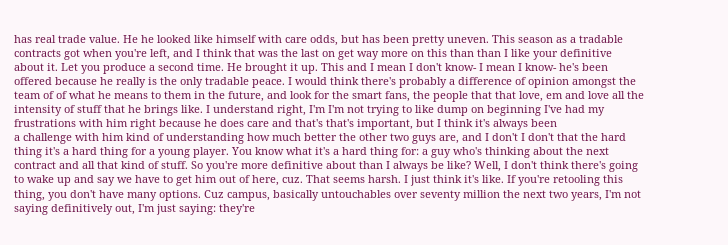has real trade value. He he looked like himself with care odds, but has been pretty uneven. This season as a tradable contracts got when you're left, and I think that was the last on get way more on this than than I like your definitive about it. Let you produce a second time. He brought it up. This and I mean I don't know- I mean I know- he's been offered because he really is the only tradable peace. I would think there's probably a difference of opinion amongst the team of of what he means to them in the future, and look for the smart fans, the people that that love, em and love all the intensity of stuff that he brings like. I understand right, I'm I'm not trying to like dump on beginning I've had my frustrations with him right because he does care and that's that's important, but I think it's always been
a challenge with him kind of understanding how much better the other two guys are, and I don't I don't that the hard thing it's a hard thing for a young player. You know what it's a hard thing for: a guy who's thinking about the next contract and all that kind of stuff. So you're more definitive about than I always be like? Well, I don't think there's going to wake up and say we have to get him out of here, cuz. That seems harsh. I just think it's like. If you're retooling this thing, you don't have many options. Cuz campus, basically untouchables over seventy million the next two years, I'm not saying definitively out, I'm just saying: they're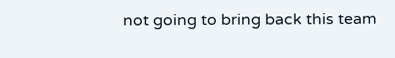not going to bring back this team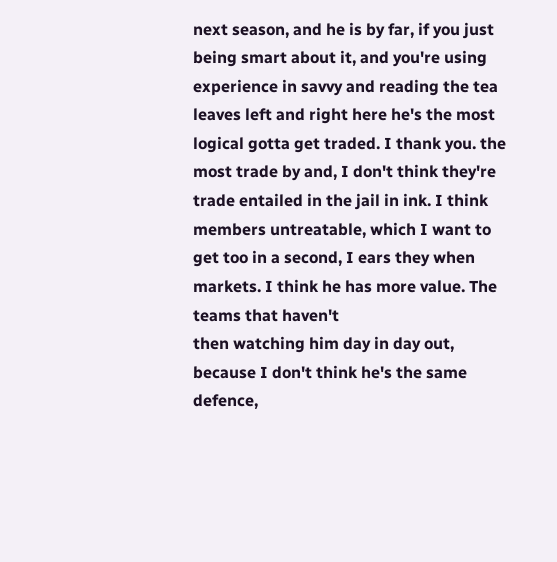next season, and he is by far, if you just being smart about it, and you're using experience in savvy and reading the tea leaves left and right here he's the most logical gotta get traded. I thank you. the most trade by and, I don't think they're trade entailed in the jail in ink. I think members untreatable, which I want to get too in a second, I ears they when markets. I think he has more value. The teams that haven't
then watching him day in day out, because I don't think he's the same defence,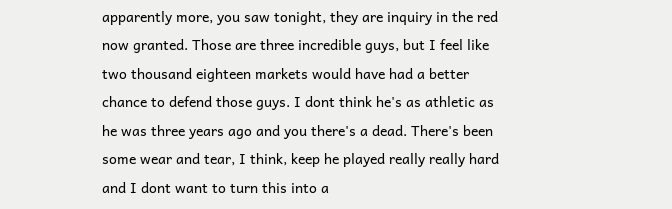apparently more, you saw tonight, they are inquiry in the red now granted. Those are three incredible guys, but I feel like two thousand eighteen markets would have had a better chance to defend those guys. I dont think he's as athletic as he was three years ago and you there's a dead. There's been some wear and tear, I think, keep he played really really hard and I dont want to turn this into a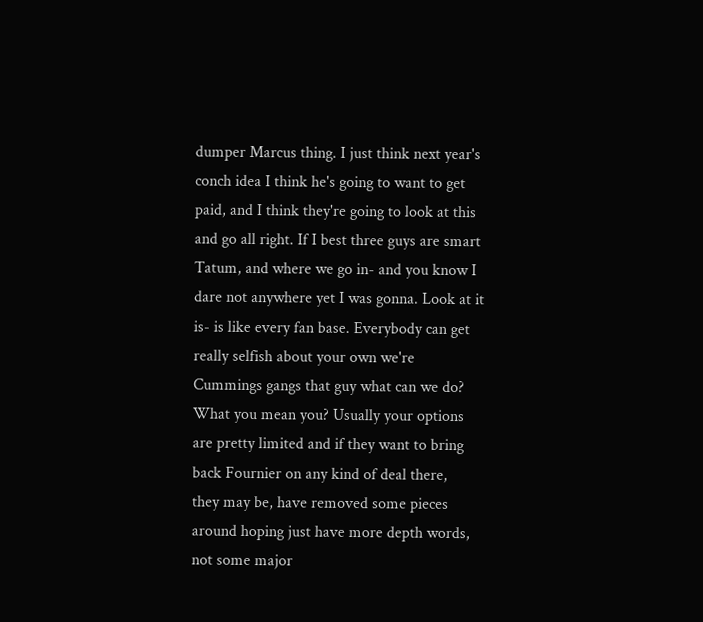dumper Marcus thing. I just think next year's conch idea I think he's going to want to get paid, and I think they're going to look at this and go all right. If I best three guys are smart Tatum, and where we go in- and you know I dare not anywhere yet I was gonna. Look at it is- is like every fan base. Everybody can get really selfish about your own we're Cummings gangs that guy what can we do? What you mean you? Usually your options are pretty limited and if they want to bring back Fournier on any kind of deal there,
they may be, have removed some pieces around hoping just have more depth words, not some major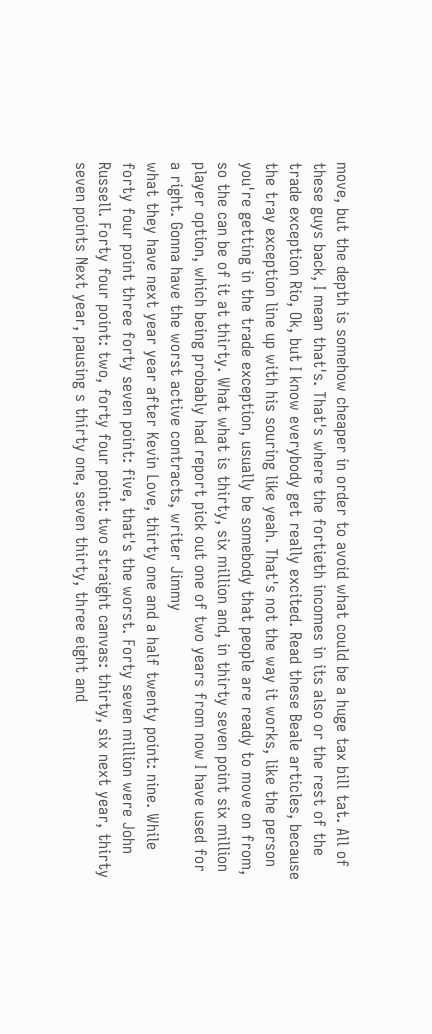move, but the depth is somehow cheaper in order to avoid what could be a huge tax bill tat. All of these guys back, I mean that's. That's where the fortieth incomes in its also or the rest of the trade exception Rio, Ok, but I know everybody get really excited. Read these Beale articles, because the tray exception line up with his souring like yeah. That's not the way it works, like the person you're getting in the trade exception, usually be somebody that people are ready to move on from, so the can be of it at thirty. What what is thirty, six million and, in thirty seven point six million player option, which being probably had report pick out one of two years from now I have used for a right. Gonna have the worst active contracts, writer Jimmy
what they have next year year after Kevin Love, thirty one and a half twenty point: nine. While forty four point three forty seven point: five, that's the worst. Forty seven million were John Russell. Forty four point: two, forty four point: two straight canvas: thirty, six next year, thirty seven points Next year, pausing s thirty one, seven thirty, three eight and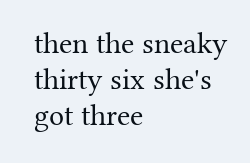then the sneaky thirty six she's got three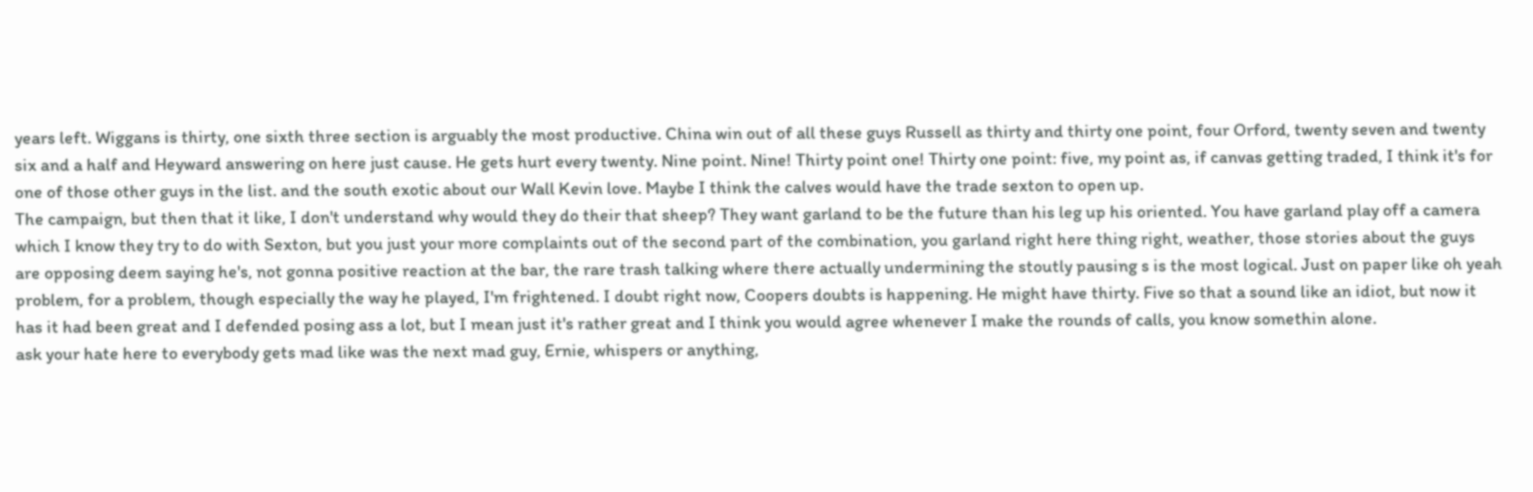years left. Wiggans is thirty, one sixth three section is arguably the most productive. China win out of all these guys Russell as thirty and thirty one point, four Orford, twenty seven and twenty six and a half and Heyward answering on here just cause. He gets hurt every twenty. Nine point. Nine! Thirty point one! Thirty one point: five, my point as, if canvas getting traded, I think it's for one of those other guys in the list. and the south exotic about our Wall Kevin love. Maybe I think the calves would have the trade sexton to open up.
The campaign, but then that it like, I don't understand why would they do their that sheep? They want garland to be the future than his leg up his oriented. You have garland play off a camera which I know they try to do with Sexton, but you just your more complaints out of the second part of the combination, you garland right here thing right, weather, those stories about the guys are opposing deem saying he's, not gonna positive reaction at the bar, the rare trash talking where there actually undermining the stoutly pausing s is the most logical. Just on paper like oh yeah problem, for a problem, though especially the way he played, I'm frightened. I doubt right now, Coopers doubts is happening. He might have thirty. Five so that a sound like an idiot, but now it has it had been great and I defended posing ass a lot, but I mean just it's rather great and I think you would agree whenever I make the rounds of calls, you know somethin alone.
ask your hate here to everybody gets mad like was the next mad guy, Ernie, whispers or anything,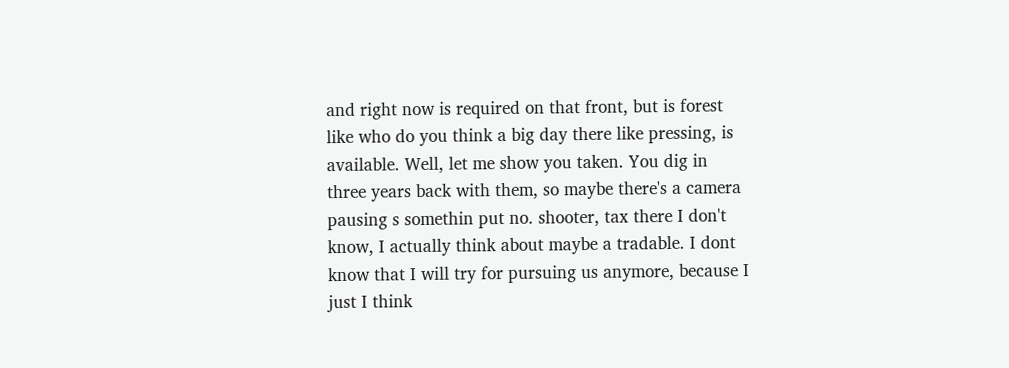and right now is required on that front, but is forest like who do you think a big day there like pressing, is available. Well, let me show you taken. You dig in three years back with them, so maybe there's a camera pausing s somethin put no. shooter, tax there I don't know, I actually think about maybe a tradable. I dont know that I will try for pursuing us anymore, because I just I think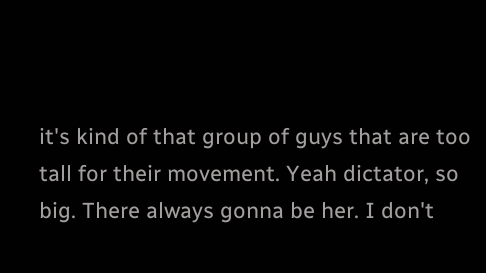it's kind of that group of guys that are too tall for their movement. Yeah dictator, so big. There always gonna be her. I don't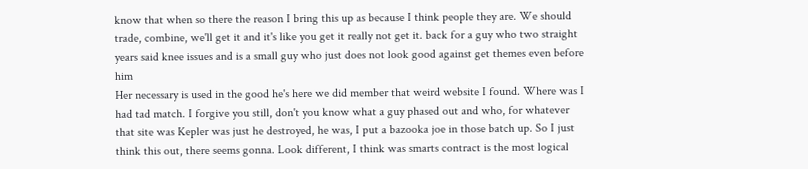know that when so there the reason I bring this up as because I think people they are. We should trade, combine, we'll get it and it's like you get it really not get it. back for a guy who two straight years said knee issues and is a small guy who just does not look good against get themes even before him
Her necessary is used in the good he's here we did member that weird website I found. Where was I had tad match. I forgive you still, don't you know what a guy phased out and who, for whatever that site was Kepler was just he destroyed, he was, I put a bazooka joe in those batch up. So I just think this out, there seems gonna. Look different, I think was smarts contract is the most logical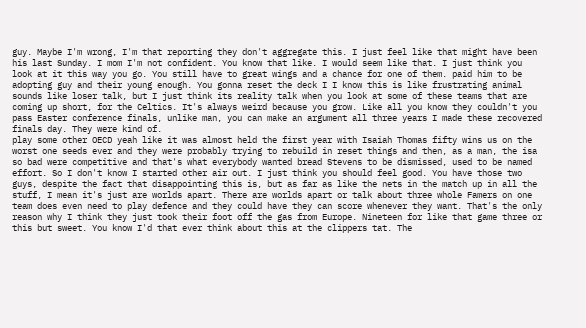guy. Maybe I'm wrong, I'm that reporting they don't aggregate this. I just feel like that might have been his last Sunday. I mom I'm not confident. You know that like. I would seem like that. I just think you look at it this way you go. You still have to great wings and a chance for one of them. paid him to be adopting guy and their young enough. You gonna reset the deck I I know this is like frustrating animal sounds like loser talk, but I just think its reality talk when you look at some of these teams that are coming up short, for the Celtics. It's always weird because you grow. Like all you know they couldn't you pass Easter conference finals, unlike man, you can make an argument all three years I made these recovered finals day. They were kind of.
play some other OECD yeah like it was almost held the first year with Isaiah Thomas fifty wins us on the worst one seeds ever and they were probably trying to rebuild in reset things and then, as a man, the isa so bad were competitive and that's what everybody wanted bread Stevens to be dismissed, used to be named effort. So I don't know I started other air out. I just think you should feel good. You have those two guys, despite the fact that disappointing this is, but as far as like the nets in the match up in all the stuff, I mean it's just are worlds apart. There are worlds apart or talk about three whole Famers on one team does even need to play defence and they could have they can score whenever they want. That's the only reason why I think they just took their foot off the gas from Europe. Nineteen for like that game three or this but sweet. You know I'd that ever think about this at the clippers tat. The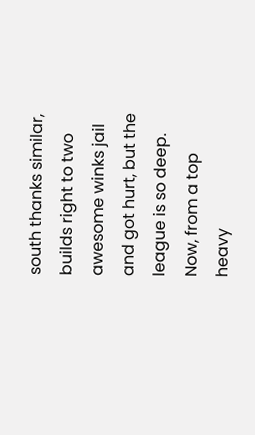south thanks similar, builds right to two awesome winks jail and got hurt, but the league is so deep. Now, from a top heavy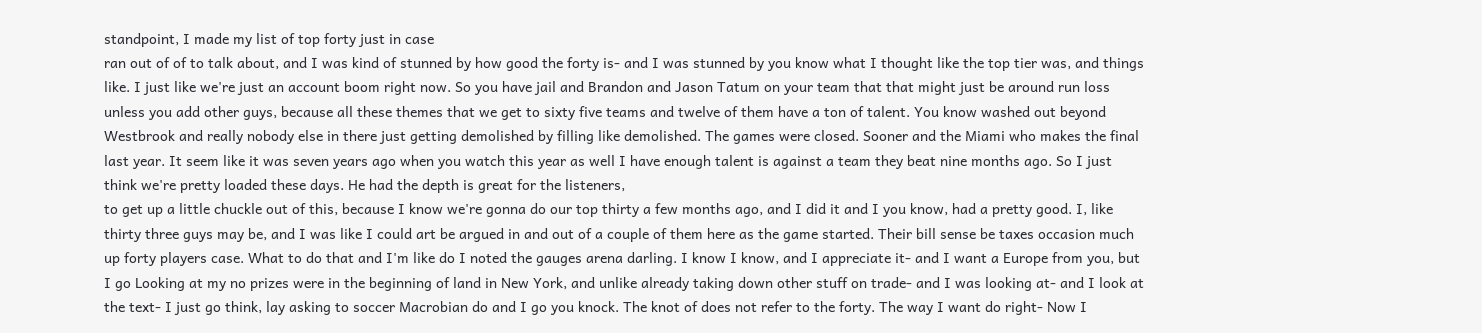standpoint, I made my list of top forty just in case
ran out of of to talk about, and I was kind of stunned by how good the forty is- and I was stunned by you know what I thought like the top tier was, and things like. I just like we're just an account boom right now. So you have jail and Brandon and Jason Tatum on your team that that might just be around run loss unless you add other guys, because all these themes that we get to sixty five teams and twelve of them have a ton of talent. You know washed out beyond Westbrook and really nobody else in there just getting demolished by filling like demolished. The games were closed. Sooner and the Miami who makes the final last year. It seem like it was seven years ago when you watch this year as well I have enough talent is against a team they beat nine months ago. So I just think we're pretty loaded these days. He had the depth is great for the listeners,
to get up a little chuckle out of this, because I know we're gonna do our top thirty a few months ago, and I did it and I you know, had a pretty good. I, like thirty three guys may be, and I was like I could art be argued in and out of a couple of them here as the game started. Their bill sense be taxes occasion much up forty players case. What to do that and I'm like do I noted the gauges arena darling. I know I know, and I appreciate it- and I want a Europe from you, but I go Looking at my no prizes were in the beginning of land in New York, and unlike already taking down other stuff on trade- and I was looking at- and I look at the text- I just go think, lay asking to soccer Macrobian do and I go you knock. The knot of does not refer to the forty. The way I want do right- Now I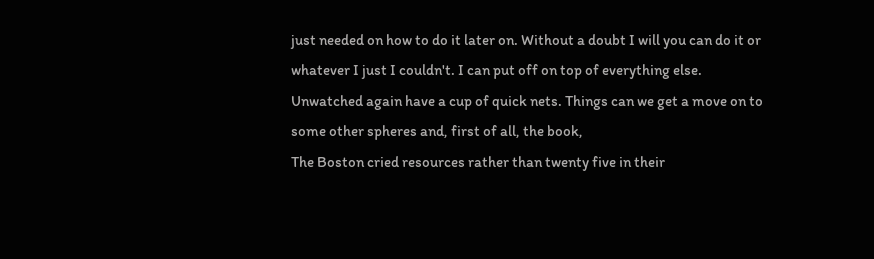just needed on how to do it later on. Without a doubt I will you can do it or whatever I just I couldn't. I can put off on top of everything else. Unwatched again have a cup of quick nets. Things can we get a move on to some other spheres and, first of all, the book,
The Boston cried resources rather than twenty five in their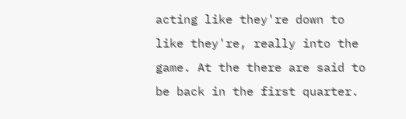acting like they're down to like they're, really into the game. At the there are said to be back in the first quarter.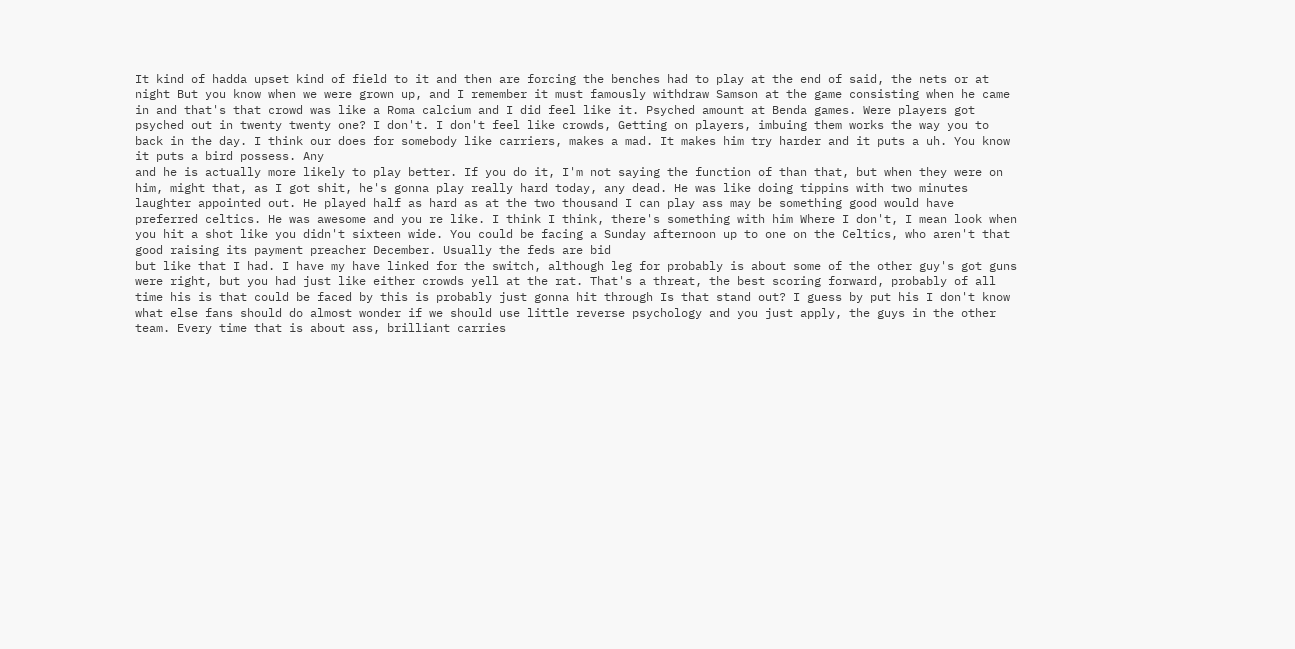It kind of hadda upset kind of field to it and then are forcing the benches had to play at the end of said, the nets or at night But you know when we were grown up, and I remember it must famously withdraw Samson at the game consisting when he came in and that's that crowd was like a Roma calcium and I did feel like it. Psyched amount at Benda games. Were players got psyched out in twenty twenty one? I don't. I don't feel like crowds, Getting on players, imbuing them works the way you to back in the day. I think our does for somebody like carriers, makes a mad. It makes him try harder and it puts a uh. You know it puts a bird possess. Any
and he is actually more likely to play better. If you do it, I'm not saying the function of than that, but when they were on him, might that, as I got shit, he's gonna play really hard today, any dead. He was like doing tippins with two minutes laughter appointed out. He played half as hard as at the two thousand I can play ass may be something good would have preferred celtics. He was awesome and you re like. I think I think, there's something with him Where I don't, I mean look when you hit a shot like you didn't sixteen wide. You could be facing a Sunday afternoon up to one on the Celtics, who aren't that good raising its payment preacher December. Usually the feds are bid
but like that I had. I have my have linked for the switch, although leg for probably is about some of the other guy's got guns were right, but you had just like either crowds yell at the rat. That's a threat, the best scoring forward, probably of all time his is that could be faced by this is probably just gonna hit through Is that stand out? I guess by put his I don't know what else fans should do almost wonder if we should use little reverse psychology and you just apply, the guys in the other team. Every time that is about ass, brilliant carries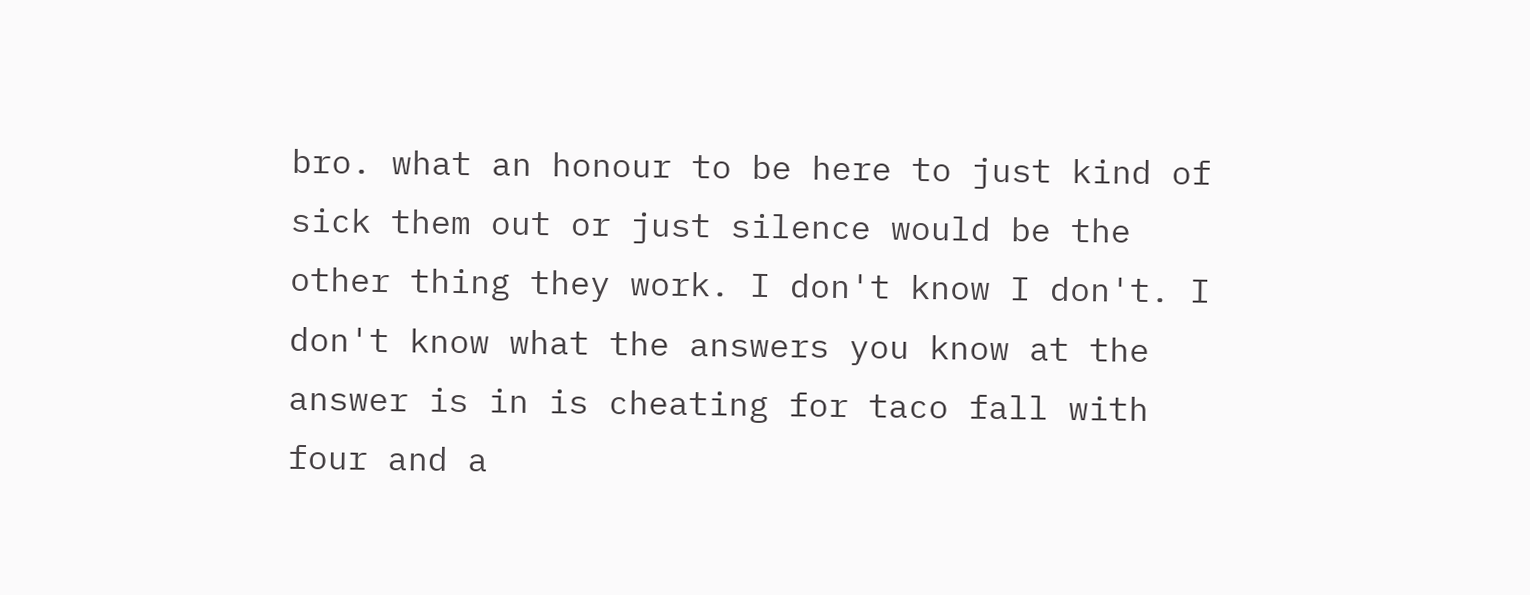bro. what an honour to be here to just kind of sick them out or just silence would be the other thing they work. I don't know I don't. I don't know what the answers you know at the answer is in is cheating for taco fall with four and a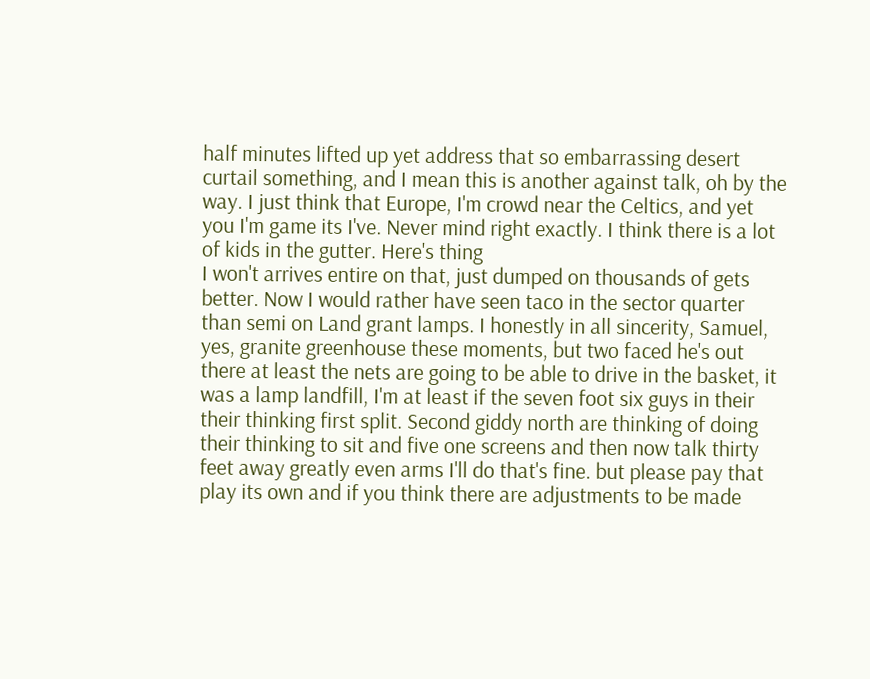half minutes lifted up yet address that so embarrassing desert curtail something, and I mean this is another against talk, oh by the way. I just think that Europe, I'm crowd near the Celtics, and yet you I'm game its I've. Never mind right exactly. I think there is a lot of kids in the gutter. Here's thing
I won't arrives entire on that, just dumped on thousands of gets better. Now I would rather have seen taco in the sector quarter than semi on Land grant lamps. I honestly in all sincerity, Samuel, yes, granite greenhouse these moments, but two faced he's out there at least the nets are going to be able to drive in the basket, it was a lamp landfill, I'm at least if the seven foot six guys in their their thinking first split. Second giddy north are thinking of doing their thinking to sit and five one screens and then now talk thirty feet away greatly even arms I'll do that's fine. but please pay that play its own and if you think there are adjustments to be made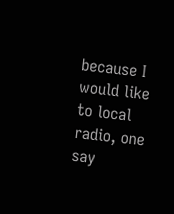because I would like to local radio, one say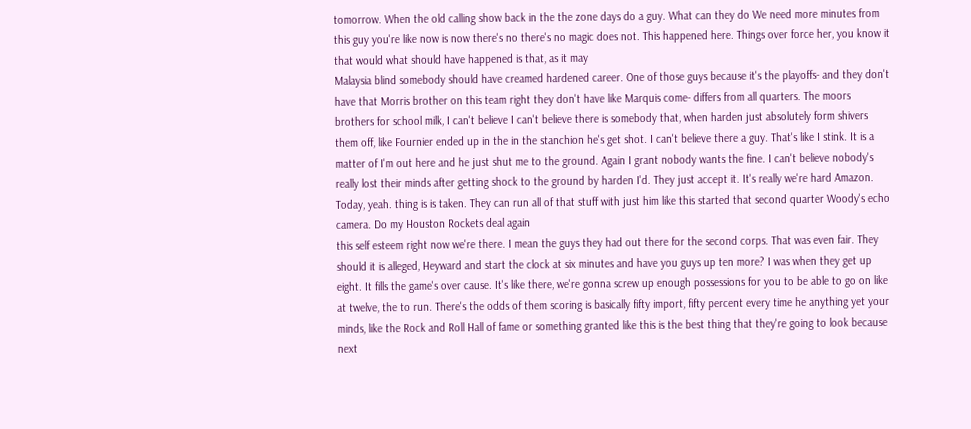tomorrow. When the old calling show back in the the zone days do a guy. What can they do We need more minutes from this guy you're like now is now there's no there's no magic does not. This happened here. Things over force her, you know it that would what should have happened is that, as it may
Malaysia blind somebody should have creamed hardened career. One of those guys because it's the playoffs- and they don't have that Morris brother on this team right they don't have like Marquis come- differs from all quarters. The moors brothers for school milk, I can't believe I can't believe there is somebody that, when harden just absolutely form shivers them off, like Fournier ended up in the in the stanchion he's get shot. I can't believe there a guy. That's like I stink. It is a matter of I'm out here and he just shut me to the ground. Again I grant nobody wants the fine. I can't believe nobody's really lost their minds after getting shock to the ground by harden I'd. They just accept it. It's really we're hard Amazon. Today, yeah. thing is is taken. They can run all of that stuff with just him like this started that second quarter Woody's echo camera. Do my Houston Rockets deal again
this self esteem right now we're there. I mean the guys they had out there for the second corps. That was even fair. They should it is alleged, Heyward and start the clock at six minutes and have you guys up ten more? I was when they get up eight. It fills the game's over cause. It's like there, we're gonna screw up enough possessions for you to be able to go on like at twelve, the to run. There's the odds of them scoring is basically fifty import, fifty percent every time he anything yet your minds, like the Rock and Roll Hall of fame or something granted like this is the best thing that they're going to look because next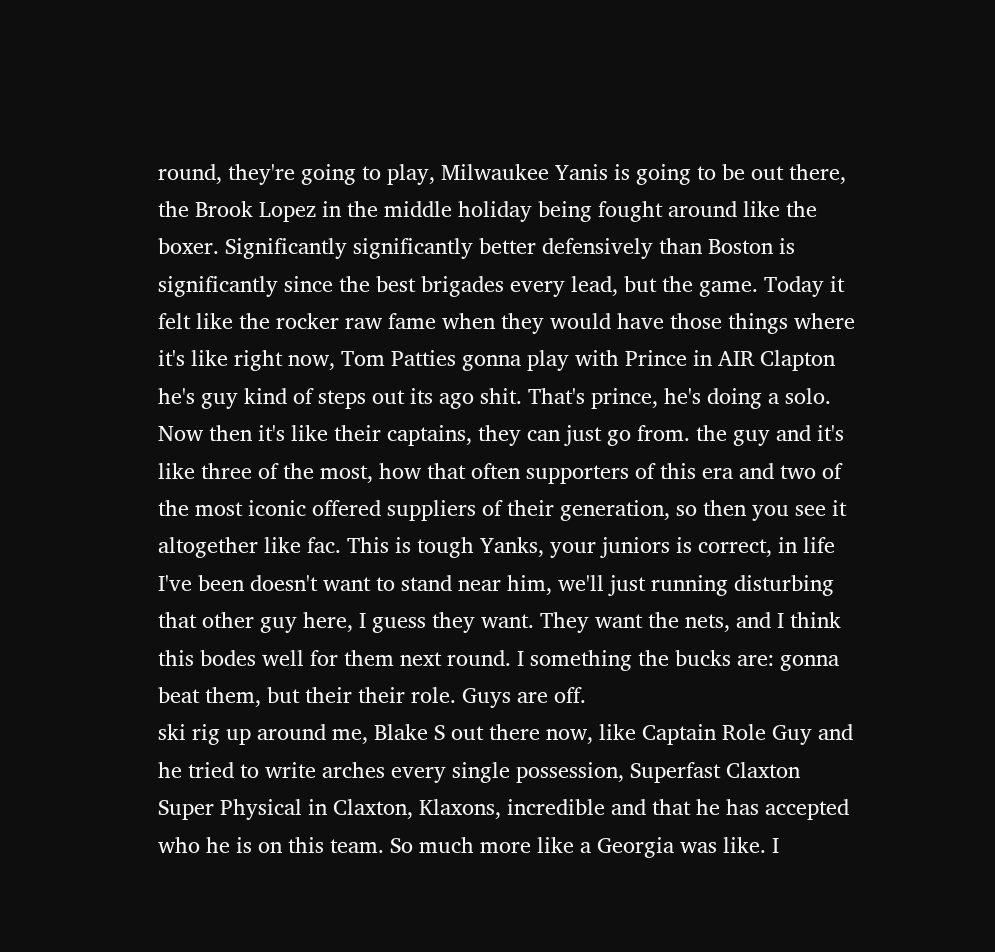round, they're going to play, Milwaukee Yanis is going to be out there, the Brook Lopez in the middle holiday being fought around like the boxer. Significantly significantly better defensively than Boston is significantly since the best brigades every lead, but the game. Today it felt like the rocker raw fame when they would have those things where it's like right now, Tom Patties gonna play with Prince in AIR Clapton
he's guy kind of steps out its ago shit. That's prince, he's doing a solo. Now then it's like their captains, they can just go from. the guy and it's like three of the most, how that often supporters of this era and two of the most iconic offered suppliers of their generation, so then you see it altogether like fac. This is tough Yanks, your juniors is correct, in life I've been doesn't want to stand near him, we'll just running disturbing that other guy here, I guess they want. They want the nets, and I think this bodes well for them next round. I something the bucks are: gonna beat them, but their their role. Guys are off.
ski rig up around me, Blake S out there now, like Captain Role Guy and he tried to write arches every single possession, Superfast Claxton Super Physical in Claxton, Klaxons, incredible and that he has accepted who he is on this team. So much more like a Georgia was like. I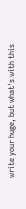write your huge, but what's with this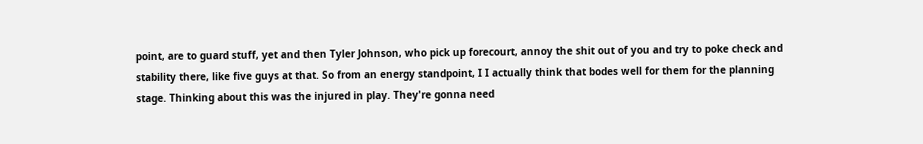point, are to guard stuff, yet and then Tyler Johnson, who pick up forecourt, annoy the shit out of you and try to poke check and stability there, like five guys at that. So from an energy standpoint, I I actually think that bodes well for them for the planning stage. Thinking about this was the injured in play. They're gonna need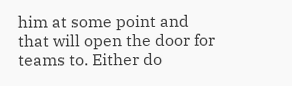him at some point and that will open the door for teams to. Either do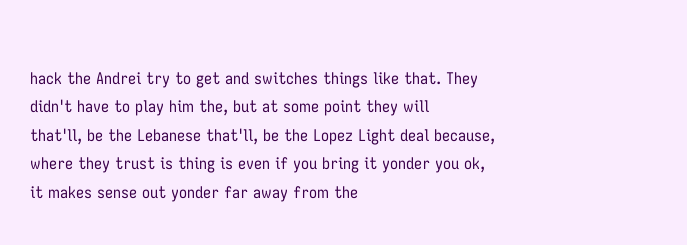hack the Andrei try to get and switches things like that. They didn't have to play him the, but at some point they will
that'll, be the Lebanese that'll, be the Lopez Light deal because, where they trust is thing is even if you bring it yonder you ok, it makes sense out yonder far away from the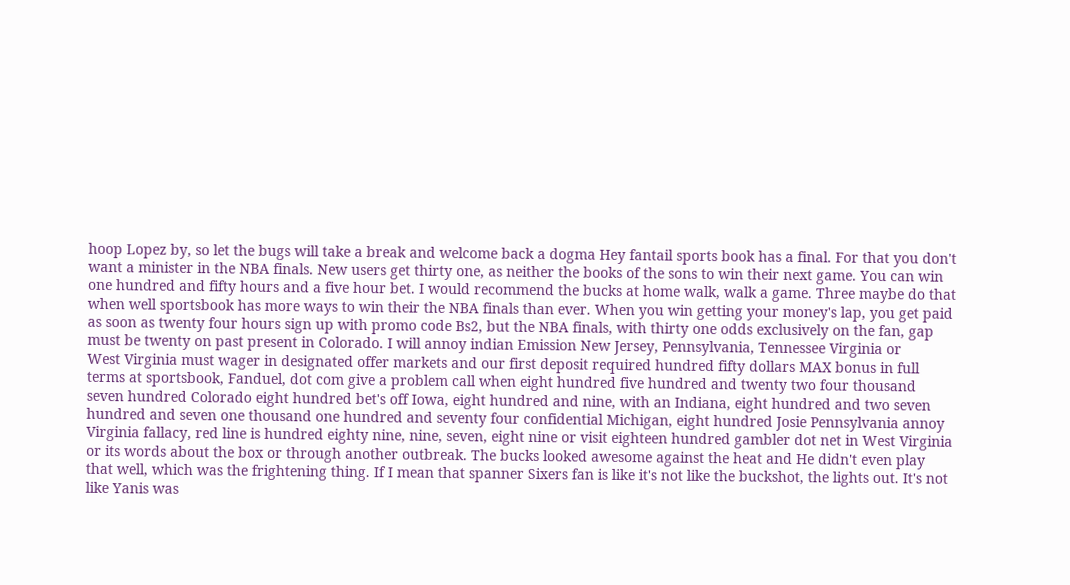hoop Lopez by, so let the bugs will take a break and welcome back a dogma Hey fantail sports book has a final. For that you don't want a minister in the NBA finals. New users get thirty one, as neither the books of the sons to win their next game. You can win one hundred and fifty hours and a five hour bet. I would recommend the bucks at home walk, walk a game. Three maybe do that when well sportsbook has more ways to win their the NBA finals than ever. When you win getting your money's lap, you get paid as soon as twenty four hours sign up with promo code Bs2, but the NBA finals, with thirty one odds exclusively on the fan, gap must be twenty on past present in Colorado. I will annoy indian Emission New Jersey, Pennsylvania, Tennessee Virginia or
West Virginia must wager in designated offer markets and our first deposit required hundred fifty dollars MAX bonus in full terms at sportsbook, Fanduel, dot com give a problem call when eight hundred five hundred and twenty two four thousand seven hundred Colorado eight hundred bet's off Iowa, eight hundred and nine, with an Indiana, eight hundred and two seven hundred and seven one thousand one hundred and seventy four confidential Michigan, eight hundred Josie Pennsylvania annoy Virginia fallacy, red line is hundred eighty nine, nine, seven, eight nine or visit eighteen hundred gambler dot net in West Virginia or its words about the box or through another outbreak. The bucks looked awesome against the heat and He didn't even play that well, which was the frightening thing. If I mean that spanner Sixers fan is like it's not like the buckshot, the lights out. It's not like Yanis was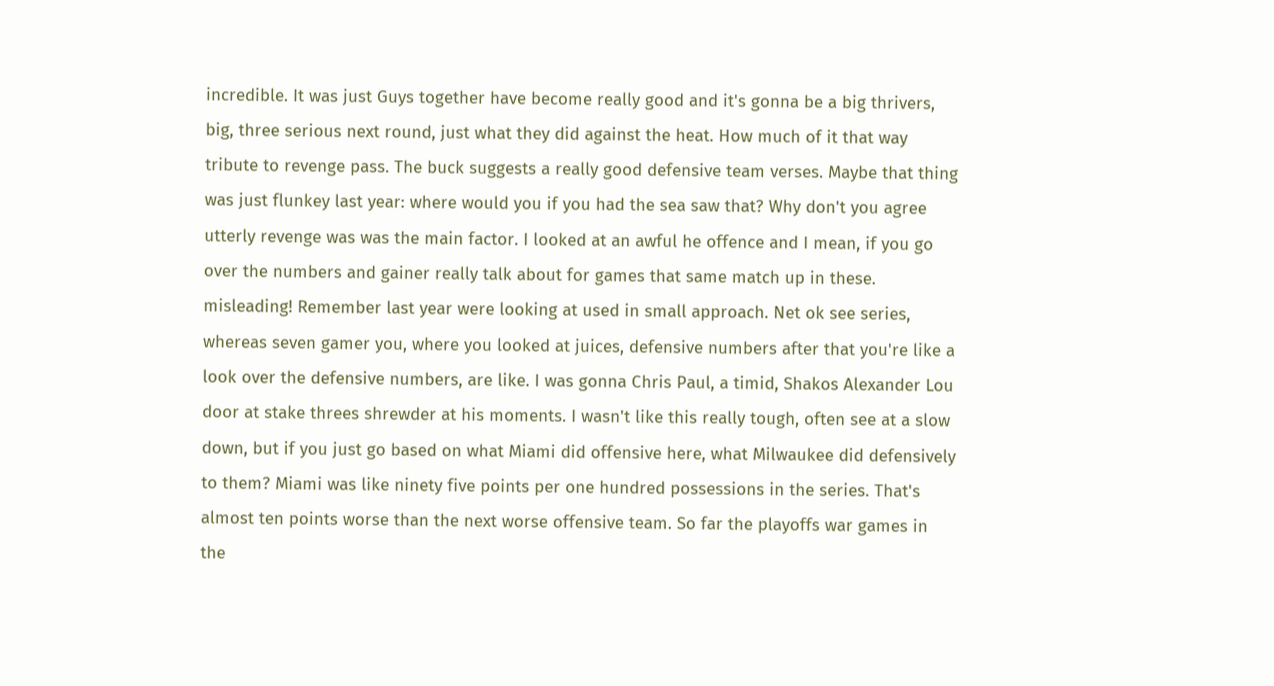incredible. It was just Guys together have become really good and it's gonna be a big thrivers, big, three serious next round, just what they did against the heat. How much of it that way
tribute to revenge pass. The buck suggests a really good defensive team verses. Maybe that thing was just flunkey last year: where would you if you had the sea saw that? Why don't you agree utterly revenge was was the main factor. I looked at an awful he offence and I mean, if you go over the numbers and gainer really talk about for games that same match up in these. misleading! Remember last year were looking at used in small approach. Net ok see series, whereas seven gamer you, where you looked at juices, defensive numbers after that you're like a look over the defensive numbers, are like. I was gonna Chris Paul, a timid, Shakos Alexander Lou door at stake threes shrewder at his moments. I wasn't like this really tough, often see at a slow down, but if you just go based on what Miami did offensive here, what Milwaukee did defensively to them? Miami was like ninety five points per one hundred possessions in the series. That's almost ten points worse than the next worse offensive team. So far the playoffs war games in
the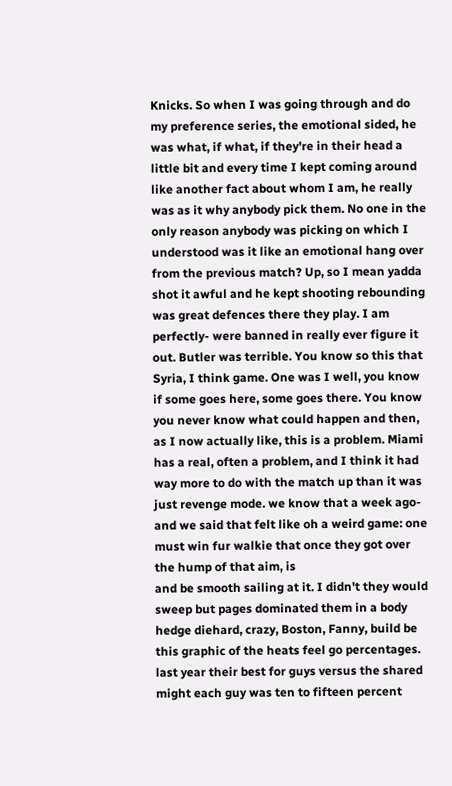Knicks. So when I was going through and do my preference series, the emotional sided, he was what, if what, if they're in their head a little bit and every time I kept coming around like another fact about whom I am, he really was as it why anybody pick them. No one in the only reason anybody was picking on which I understood was it like an emotional hang over from the previous match? Up, so I mean yadda shot it awful and he kept shooting rebounding was great defences there they play. I am perfectly- were banned in really ever figure it out. Butler was terrible. You know so this that Syria, I think game. One was I well, you know if some goes here, some goes there. You know you never know what could happen and then, as I now actually like, this is a problem. Miami has a real, often a problem, and I think it had way more to do with the match up than it was just revenge mode. we know that a week ago- and we said that felt like oh a weird game: one must win fur walkie that once they got over the hump of that aim, is
and be smooth sailing at it. I didn't they would sweep but pages dominated them in a body hedge diehard, crazy, Boston, Fanny, build be this graphic of the heats feel go percentages. last year their best for guys versus the shared might each guy was ten to fifteen percent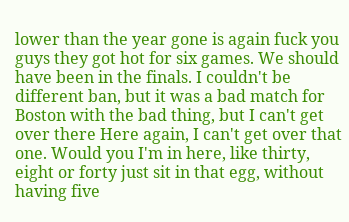lower than the year gone is again fuck you guys they got hot for six games. We should have been in the finals. I couldn't be different ban, but it was a bad match for Boston with the bad thing, but I can't get over there Here again, I can't get over that one. Would you I'm in here, like thirty, eight or forty just sit in that egg, without having five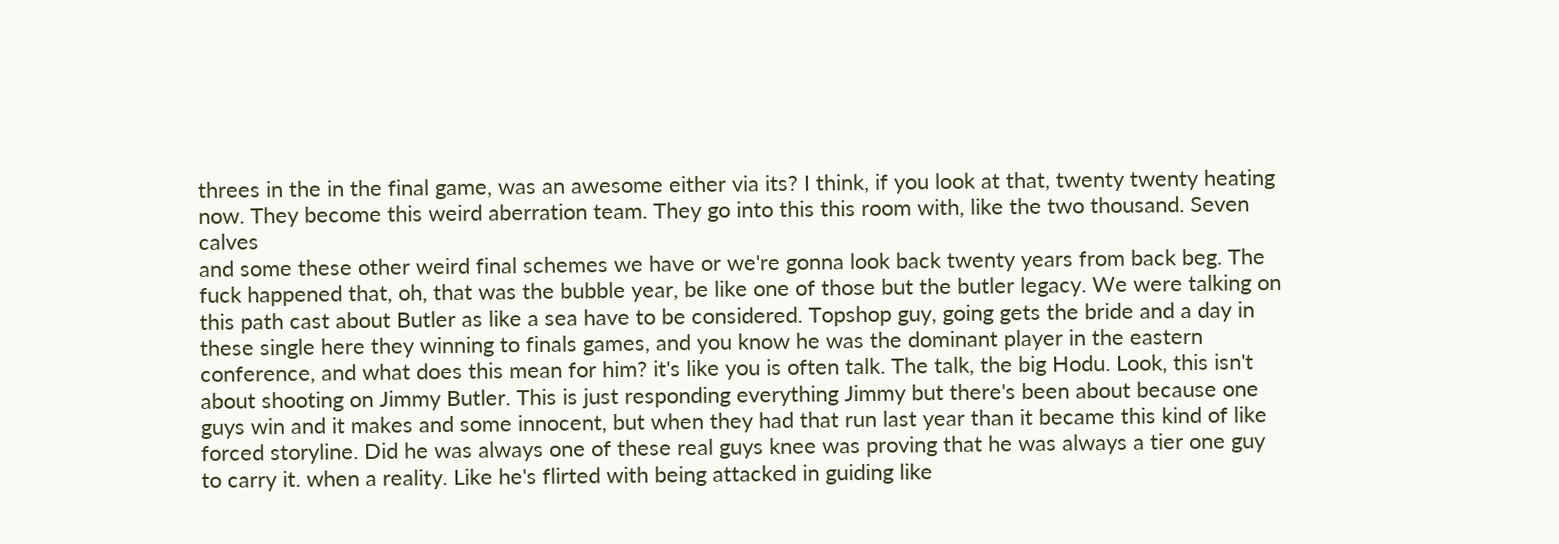threes in the in the final game, was an awesome either via its? I think, if you look at that, twenty twenty heating now. They become this weird aberration team. They go into this this room with, like the two thousand. Seven calves
and some these other weird final schemes we have or we're gonna look back twenty years from back beg. The fuck happened that, oh, that was the bubble year, be like one of those but the butler legacy. We were talking on this path cast about Butler as like a sea have to be considered. Topshop guy, going gets the bride and a day in these single here they winning to finals games, and you know he was the dominant player in the eastern conference, and what does this mean for him? it's like you is often talk. The talk, the big Hodu. Look, this isn't about shooting on Jimmy Butler. This is just responding everything Jimmy but there's been about because one guys win and it makes and some innocent, but when they had that run last year than it became this kind of like forced storyline. Did he was always one of these real guys knee was proving that he was always a tier one guy to carry it. when a reality. Like he's flirted with being attacked in guiding like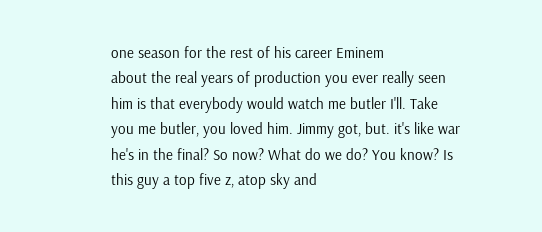one season for the rest of his career Eminem
about the real years of production you ever really seen him is that everybody would watch me butler I'll. Take you me butler, you loved him. Jimmy got, but. it's like war he's in the final? So now? What do we do? You know? Is this guy a top five z, atop sky and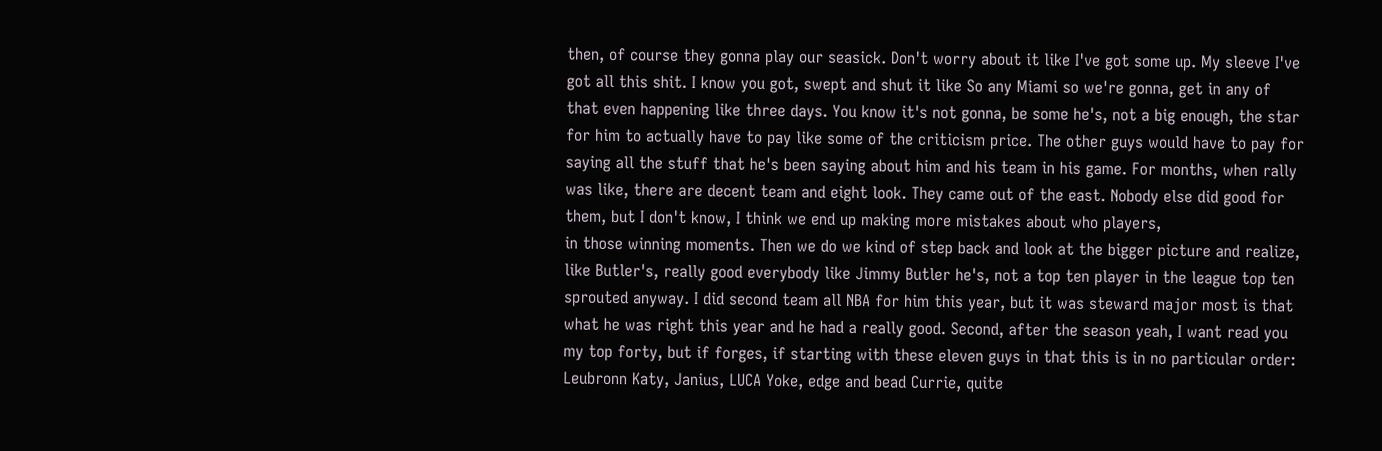then, of course they gonna play our seasick. Don't worry about it like I've got some up. My sleeve I've got all this shit. I know you got, swept and shut it like So any Miami so we're gonna, get in any of that even happening like three days. You know it's not gonna, be some he's, not a big enough, the star for him to actually have to pay like some of the criticism price. The other guys would have to pay for saying all the stuff that he's been saying about him and his team in his game. For months, when rally was like, there are decent team and eight look. They came out of the east. Nobody else did good for them, but I don't know, I think we end up making more mistakes about who players,
in those winning moments. Then we do we kind of step back and look at the bigger picture and realize, like Butler's, really good everybody like Jimmy Butler he's, not a top ten player in the league top ten sprouted anyway. I did second team all NBA for him this year, but it was steward major most is that what he was right this year and he had a really good. Second, after the season yeah, I want read you my top forty, but if forges, if starting with these eleven guys in that this is in no particular order: Leubronn Katy, Janius, LUCA Yoke, edge and bead Currie, quite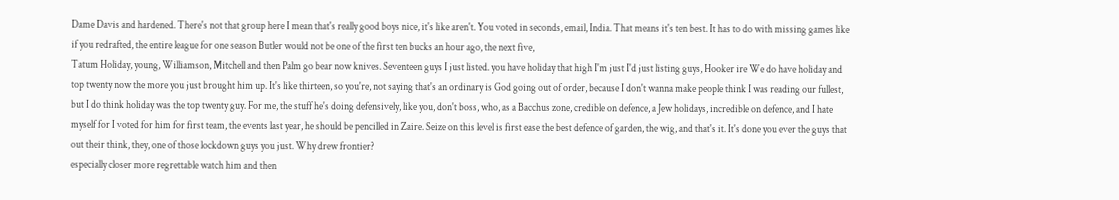Dame Davis and hardened. There's not that group here I mean that's really good boys nice, it's like aren't. You voted in seconds, email, India. That means it's ten best. It has to do with missing games like if you redrafted, the entire league for one season Butler would not be one of the first ten bucks an hour ago, the next five,
Tatum Holiday, young, Williamson, Mitchell and then Palm go bear now knives. Seventeen guys I just listed. you have holiday that high I'm just I'd just listing guys, Hooker ire We do have holiday and top twenty now the more you just brought him up. It's like thirteen, so you're, not saying that's an ordinary is God going out of order, because I don't wanna make people think I was reading our fullest, but I do think holiday was the top twenty guy. For me, the stuff he's doing defensively, like you, don't boss, who, as a Bacchus zone, credible on defence, a Jew holidays, incredible on defence, and I hate myself for I voted for him for first team, the events last year, he should be pencilled in Zaire. Seize on this level is first ease the best defence of garden, the wig, and that's it. It's done you ever the guys that out their think, they, one of those lockdown guys you just. Why drew frontier?
especially closer more regrettable watch him and then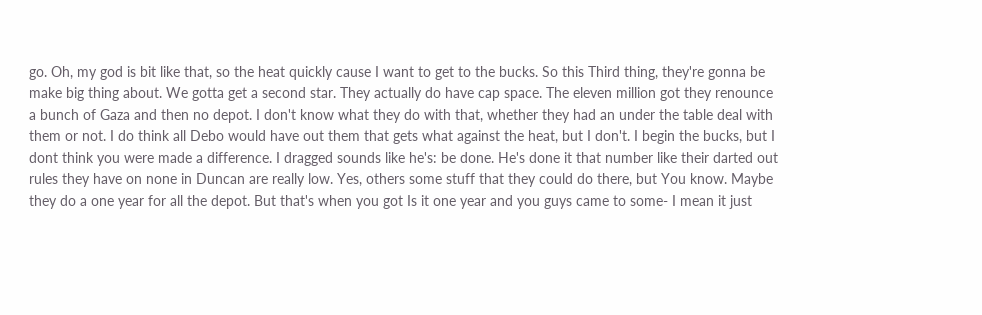go. Oh, my god is bit like that, so the heat quickly cause I want to get to the bucks. So this Third thing, they're gonna be make big thing about. We gotta get a second star. They actually do have cap space. The eleven million got they renounce a bunch of Gaza and then no depot. I don't know what they do with that, whether they had an under the table deal with them or not. I do think all Debo would have out them that gets what against the heat, but I don't. I begin the bucks, but I dont think you were made a difference. I dragged sounds like he's: be done. He's done it that number like their darted out rules they have on none in Duncan are really low. Yes, others some stuff that they could do there, but You know. Maybe they do a one year for all the depot. But that's when you got Is it one year and you guys came to some- I mean it just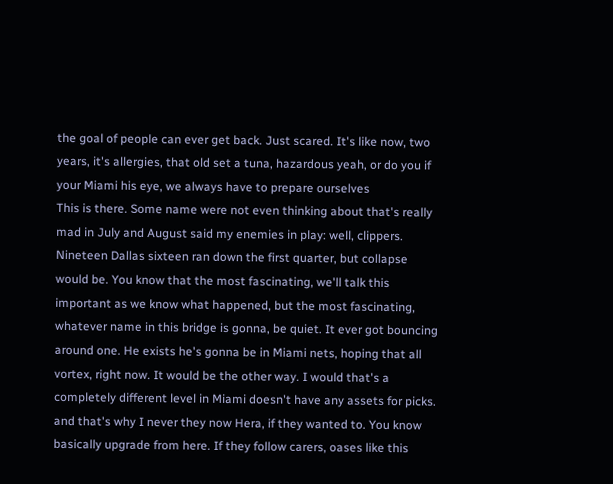the goal of people can ever get back. Just scared. It's like now, two years, it's allergies, that old set a tuna, hazardous yeah, or do you if your Miami his eye, we always have to prepare ourselves
This is there. Some name were not even thinking about that's really mad in July and August said my enemies in play: well, clippers. Nineteen Dallas sixteen ran down the first quarter, but collapse would be. You know that the most fascinating, we'll talk this important as we know what happened, but the most fascinating, whatever name in this bridge is gonna, be quiet. It ever got bouncing around one. He exists he's gonna be in Miami nets, hoping that all vortex, right now. It would be the other way. I would that's a completely different level in Miami doesn't have any assets for picks. and that's why I never they now Hera, if they wanted to. You know basically upgrade from here. If they follow carers, oases like this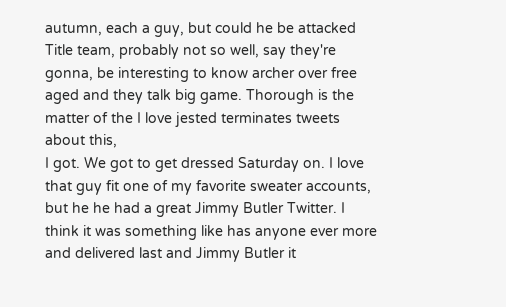autumn, each a guy, but could he be attacked Title team, probably not so well, say they're gonna, be interesting to know archer over free aged and they talk big game. Thorough is the matter of the I love jested terminates tweets about this,
I got. We got to get dressed Saturday on. I love that guy fit one of my favorite sweater accounts, but he he had a great Jimmy Butler Twitter. I think it was something like has anyone ever more and delivered last and Jimmy Butler it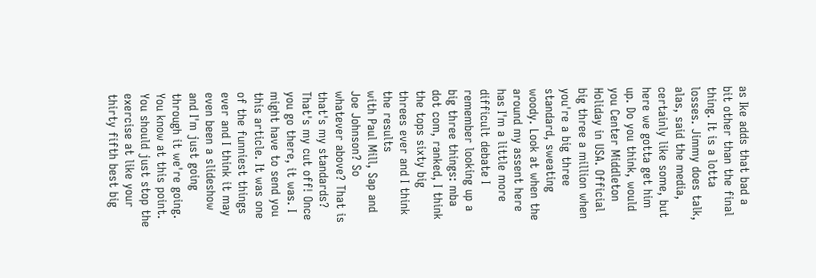as Ike adds that bad a bit other than the final thing. It is a lotta losses. Jimmy does talk, alas, said the media, certainly like some, but here we gotta get him up. Do you think, would you Center Middleton Holiday in USA. Official big three a million when you're a big three standard, sweating woody. Look at when the around my assent here has I'm a little more difficult debate I remember looking up a big three things: mba dot com, ranked, I think the tops sixty big threes ever and I think the results
with Paul Mill, Sap and Joe Johnson? So whatever above? That is that's my standards? That's my cut off! Once you go there, it was. I might have to send you this article. It was one of the funniest things ever and I think it may even been a slideshow and I'm just going through it we're going. You know at this point. You should just stop the exercise at like your thirty fifth best big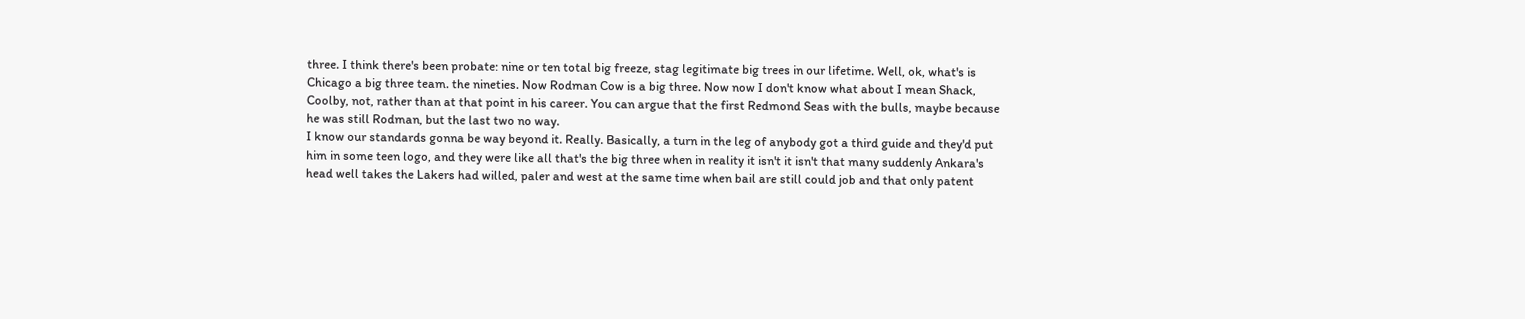three. I think there's been probate: nine or ten total big freeze, stag legitimate big trees in our lifetime. Well, ok, what's is Chicago a big three team. the nineties. Now Rodman Cow is a big three. Now now I don't know what about I mean Shack, Coolby, not, rather than at that point in his career. You can argue that the first Redmond Seas with the bulls, maybe because he was still Rodman, but the last two no way.
I know our standards gonna be way beyond it. Really. Basically, a turn in the leg of anybody got a third guide and they'd put him in some teen logo, and they were like all that's the big three when in reality it isn't it isn't that many suddenly Ankara's head well takes the Lakers had willed, paler and west at the same time when bail are still could job and that only patent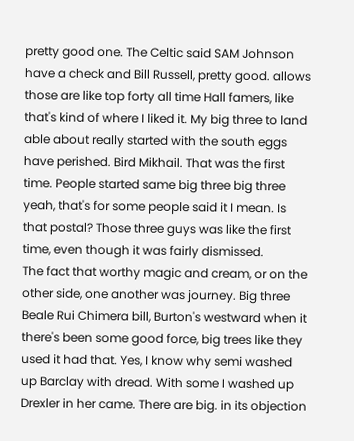pretty good one. The Celtic said SAM Johnson have a check and Bill Russell, pretty good. allows those are like top forty all time Hall famers, like that's kind of where I liked it. My big three to land able about really started with the south eggs have perished. Bird Mikhail. That was the first time. People started same big three big three yeah, that's for some people said it I mean. Is that postal? Those three guys was like the first time, even though it was fairly dismissed.
The fact that worthy magic and cream, or on the other side, one another was journey. Big three Beale Rui Chimera bill, Burton's westward when it there's been some good force, big trees like they used it had that. Yes, I know why semi washed up Barclay with dread. With some I washed up Drexler in her came. There are big. in its objection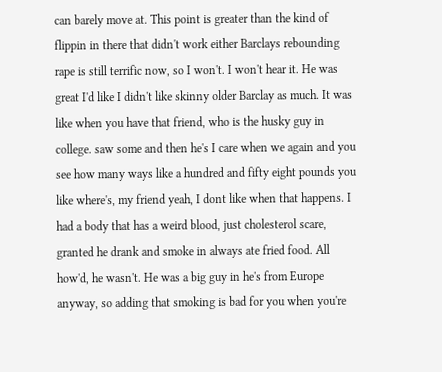can barely move at. This point is greater than the kind of flippin in there that didn't work either Barclays rebounding rape is still terrific now, so I won't. I won't hear it. He was great I'd like I didn't like skinny older Barclay as much. It was like when you have that friend, who is the husky guy in college. saw some and then he's I care when we again and you see how many ways like a hundred and fifty eight pounds you like where's, my friend yeah, I dont like when that happens. I had a body that has a weird blood, just cholesterol scare, granted he drank and smoke in always ate fried food. All
how'd, he wasn't. He was a big guy in he's from Europe anyway, so adding that smoking is bad for you when you're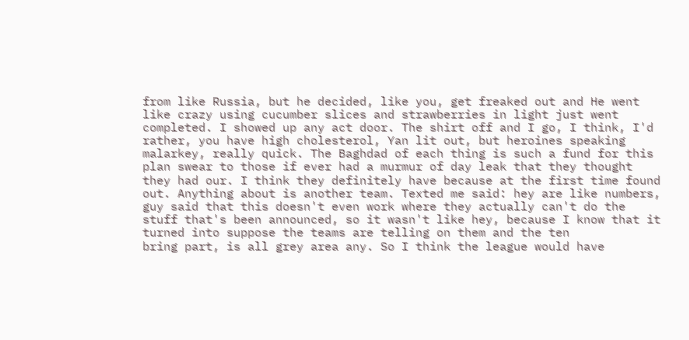from like Russia, but he decided, like you, get freaked out and He went like crazy using cucumber slices and strawberries in light just went completed. I showed up any act door. The shirt off and I go, I think, I'd rather, you have high cholesterol, Yan lit out, but heroines speaking malarkey, really quick. The Baghdad of each thing is such a fund for this plan swear to those if ever had a murmur of day leak that they thought they had our. I think they definitely have because at the first time found out. Anything about is another team. Texted me said: hey are like numbers, guy said that this doesn't even work where they actually can't do the stuff that's been announced, so it wasn't like hey, because I know that it turned into suppose the teams are telling on them and the ten
bring part, is all grey area any. So I think the league would have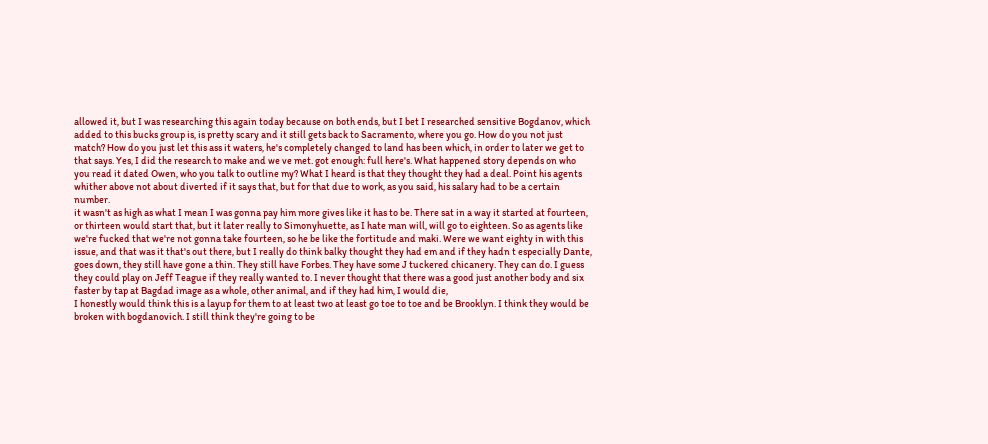allowed it, but I was researching this again today because on both ends, but I bet I researched sensitive Bogdanov, which added to this bucks group is, is pretty scary and it still gets back to Sacramento, where you go. How do you not just match? How do you just let this ass it waters, he's completely changed to land has been which, in order to later we get to that says. Yes, I did the research to make and we ve met. got enough: full here's. What happened story depends on who you read it dated Owen, who you talk to outline my? What I heard is that they thought they had a deal. Point his agents whither above not about diverted if it says that, but for that due to work, as you said, his salary had to be a certain number.
it wasn't as high as what I mean I was gonna pay him more gives like it has to be. There sat in a way it started at fourteen, or thirteen would start that, but it later really to Simonyhuette, as I hate man will, will go to eighteen. So as agents like we're fucked that we're not gonna take fourteen, so he be like the fortitude and maki. Were we want eighty in with this issue, and that was it that's out there, but I really do think balky thought they had em and if they hadn t especially Dante, goes down, they still have gone a thin. They still have Forbes. They have some J tuckered chicanery. They can do. I guess they could play on Jeff Teague if they really wanted to. I never thought that there was a good just another body and six faster by tap at Bagdad image as a whole, other animal, and if they had him, I would die,
I honestly would think this is a layup for them to at least two at least go toe to toe and be Brooklyn. I think they would be broken with bogdanovich. I still think they're going to be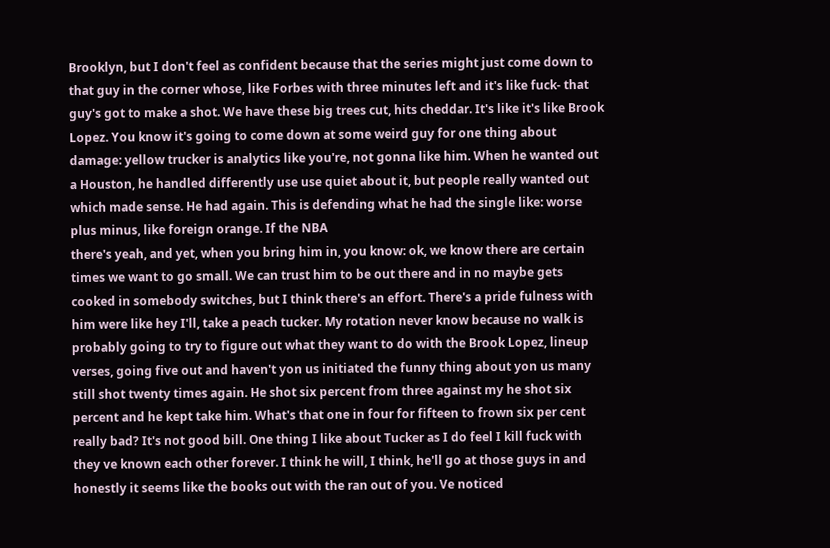Brooklyn, but I don't feel as confident because that the series might just come down to that guy in the corner whose, like Forbes with three minutes left and it's like fuck- that guy's got to make a shot. We have these big trees cut, hits cheddar. It's like it's like Brook Lopez. You know it's going to come down at some weird guy for one thing about damage: yellow trucker is analytics like you're, not gonna like him. When he wanted out a Houston, he handled differently use use quiet about it, but people really wanted out which made sense. He had again. This is defending what he had the single like: worse plus minus, like foreign orange. If the NBA
there's yeah, and yet, when you bring him in, you know: ok, we know there are certain times we want to go small. We can trust him to be out there and in no maybe gets cooked in somebody switches, but I think there's an effort. There's a pride fulness with him were like hey I'll, take a peach tucker. My rotation never know because no walk is probably going to try to figure out what they want to do with the Brook Lopez, lineup verses, going five out and haven't yon us initiated the funny thing about yon us many still shot twenty times again. He shot six percent from three against my he shot six percent and he kept take him. What's that one in four for fifteen to frown six per cent really bad? It's not good bill. One thing I like about Tucker as I do feel I kill fuck with
they ve known each other forever. I think he will, I think, he'll go at those guys in and honestly it seems like the books out with the ran out of you. Ve noticed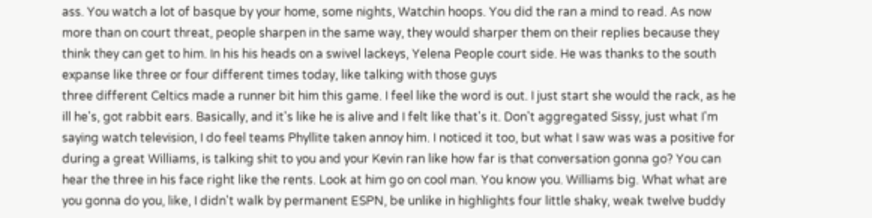ass. You watch a lot of basque by your home, some nights, Watchin hoops. You did the ran a mind to read. As now more than on court threat, people sharpen in the same way, they would sharper them on their replies because they think they can get to him. In his his heads on a swivel lackeys, Yelena People court side. He was thanks to the south expanse like three or four different times today, like talking with those guys
three different Celtics made a runner bit him this game. I feel like the word is out. I just start she would the rack, as he ill he's, got rabbit ears. Basically, and it's like he is alive and I felt like that's it. Don't aggregated Sissy, just what I'm saying watch television, I do feel teams Phyllite taken annoy him. I noticed it too, but what I saw was was a positive for during a great Williams, is talking shit to you and your Kevin ran like how far is that conversation gonna go? You can hear the three in his face right like the rents. Look at him go on cool man. You know you. Williams big. What what are you gonna do you, like, I didn't walk by permanent ESPN, be unlike in highlights four little shaky, weak twelve buddy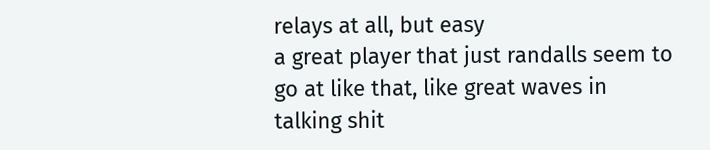relays at all, but easy
a great player that just randalls seem to go at like that, like great waves in talking shit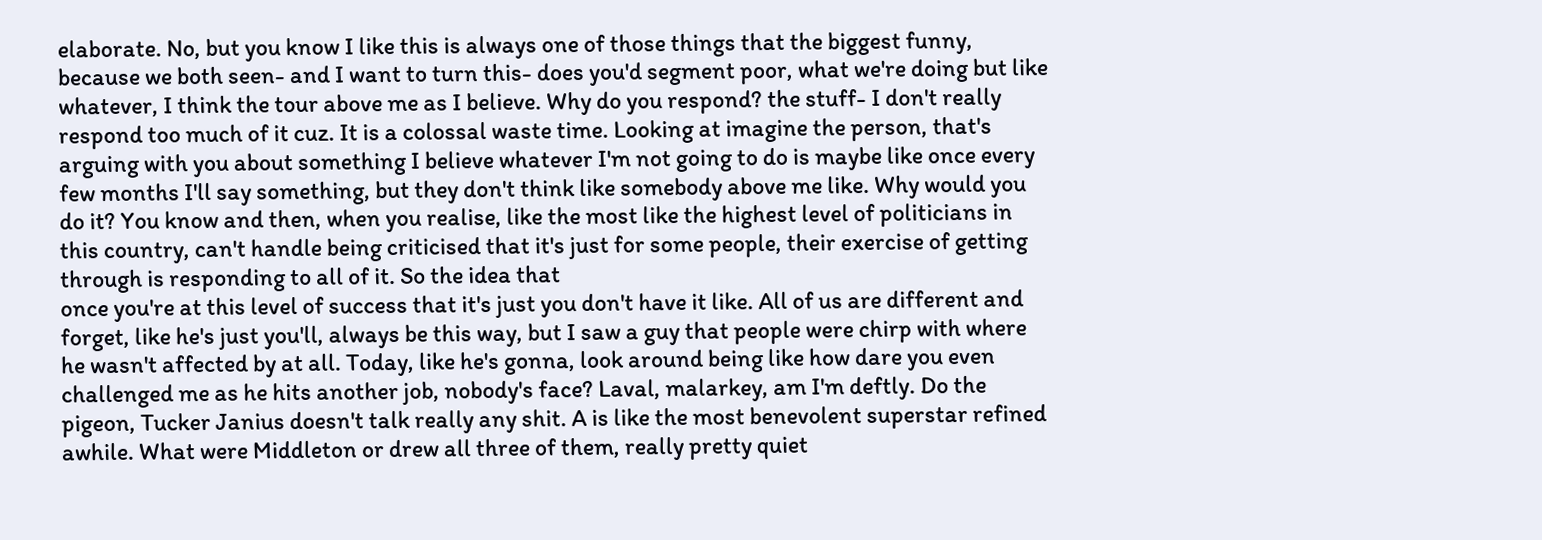elaborate. No, but you know I like this is always one of those things that the biggest funny, because we both seen- and I want to turn this- does you'd segment poor, what we're doing but like whatever, I think the tour above me as I believe. Why do you respond? the stuff- I don't really respond too much of it cuz. It is a colossal waste time. Looking at imagine the person, that's arguing with you about something I believe whatever I'm not going to do is maybe like once every few months I'll say something, but they don't think like somebody above me like. Why would you do it? You know and then, when you realise, like the most like the highest level of politicians in this country, can't handle being criticised that it's just for some people, their exercise of getting through is responding to all of it. So the idea that
once you're at this level of success that it's just you don't have it like. All of us are different and forget, like he's just you'll, always be this way, but I saw a guy that people were chirp with where he wasn't affected by at all. Today, like he's gonna, look around being like how dare you even challenged me as he hits another job, nobody's face? Laval, malarkey, am I'm deftly. Do the pigeon, Tucker Janius doesn't talk really any shit. A is like the most benevolent superstar refined awhile. What were Middleton or drew all three of them, really pretty quiet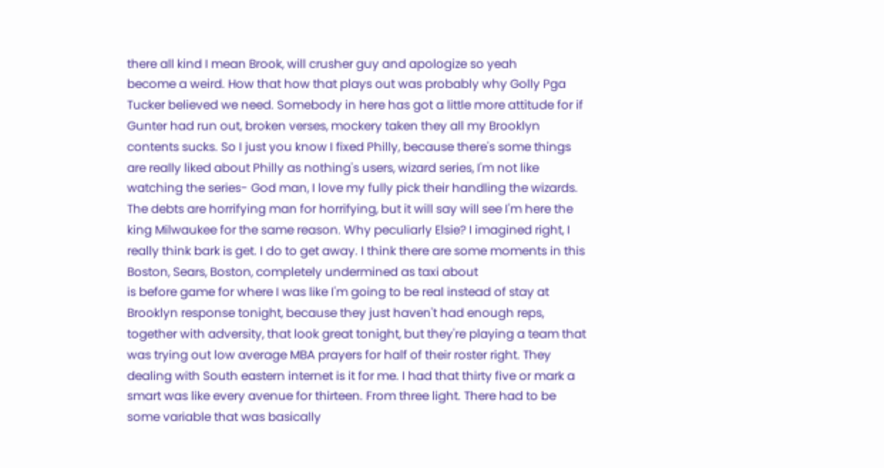there all kind I mean Brook, will crusher guy and apologize so yeah
become a weird. How that how that plays out was probably why Golly Pga Tucker believed we need. Somebody in here has got a little more attitude for if Gunter had run out, broken verses, mockery taken they all my Brooklyn contents sucks. So I just you know I fixed Philly, because there's some things are really liked about Philly as nothing's users, wizard series, I'm not like watching the series- God man, I love my fully pick their handling the wizards. The debts are horrifying man for horrifying, but it will say will see I'm here the king Milwaukee for the same reason. Why peculiarly Elsie? I imagined right, I really think bark is get. I do to get away. I think there are some moments in this Boston, Sears, Boston, completely undermined as taxi about
is before game for where I was like I'm going to be real instead of stay at Brooklyn response tonight, because they just haven't had enough reps, together with adversity, that look great tonight, but they're playing a team that was trying out low average MBA prayers for half of their roster right. They dealing with South eastern internet is it for me. I had that thirty five or mark a smart was like every avenue for thirteen. From three light. There had to be some variable that was basically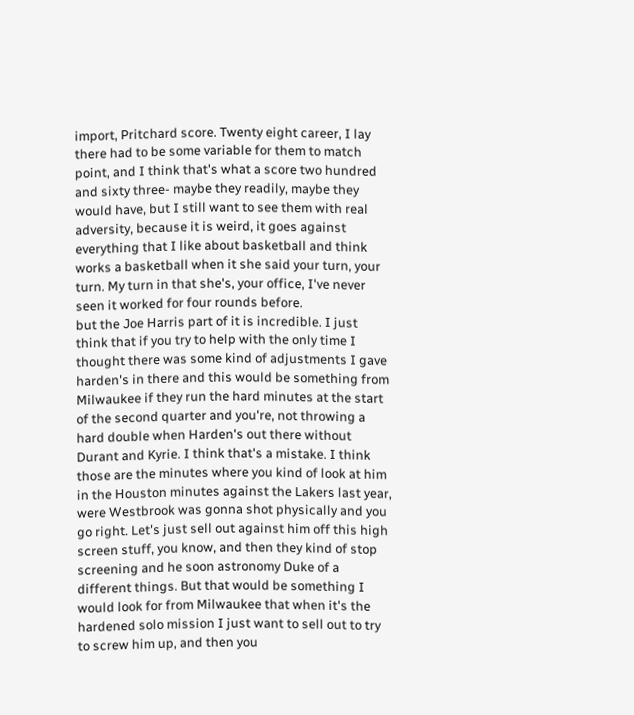import, Pritchard score. Twenty eight career, I lay there had to be some variable for them to match point, and I think that's what a score two hundred and sixty three- maybe they readily, maybe they would have, but I still want to see them with real adversity, because it is weird, it goes against everything that I like about basketball and think works a basketball when it she said your turn, your turn. My turn in that she's, your office, I've never seen it worked for four rounds before.
but the Joe Harris part of it is incredible. I just think that if you try to help with the only time I thought there was some kind of adjustments I gave harden's in there and this would be something from Milwaukee if they run the hard minutes at the start of the second quarter and you're, not throwing a hard double when Harden's out there without Durant and Kyrie. I think that's a mistake. I think those are the minutes where you kind of look at him in the Houston minutes against the Lakers last year, were Westbrook was gonna shot physically and you go right. Let's just sell out against him off this high screen stuff, you know, and then they kind of stop screening and he soon astronomy Duke of a different things. But that would be something I would look for from Milwaukee that when it's the hardened solo mission I just want to sell out to try to screw him up, and then you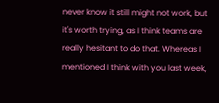never know it still might not work, but it's worth trying, as I think teams are really hesitant to do that. Whereas I mentioned I think with you last week,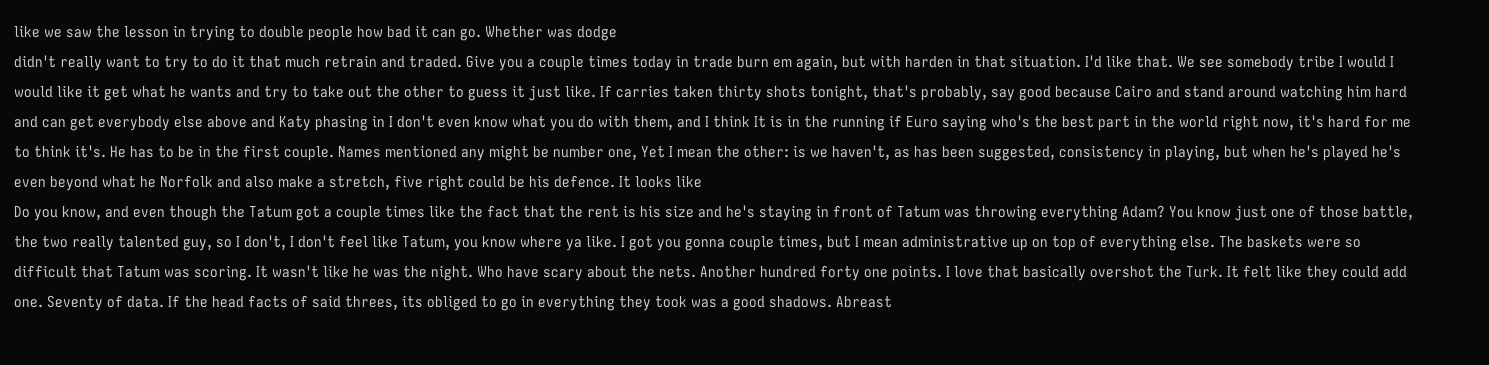like we saw the lesson in trying to double people how bad it can go. Whether was dodge
didn't really want to try to do it that much retrain and traded. Give you a couple times today in trade burn em again, but with harden in that situation. I'd like that. We see somebody tribe I would I would like it get what he wants and try to take out the other to guess it just like. If carries taken thirty shots tonight, that's probably, say good because Cairo and stand around watching him hard and can get everybody else above and Katy phasing in I don't even know what you do with them, and I think It is in the running if Euro saying who's the best part in the world right now, it's hard for me to think it's. He has to be in the first couple. Names mentioned any might be number one, Yet I mean the other: is we haven't, as has been suggested, consistency in playing, but when he's played he's even beyond what he Norfolk and also make a stretch, five right could be his defence. It looks like
Do you know, and even though the Tatum got a couple times like the fact that the rent is his size and he's staying in front of Tatum was throwing everything Adam? You know just one of those battle, the two really talented guy, so I don't, I don't feel like Tatum, you know where ya like. I got you gonna couple times, but I mean administrative up on top of everything else. The baskets were so difficult that Tatum was scoring. It wasn't like he was the night. Who have scary about the nets. Another hundred forty one points. I love that basically overshot the Turk. It felt like they could add one. Seventy of data. If the head facts of said threes, its obliged to go in everything they took was a good shadows. Abreast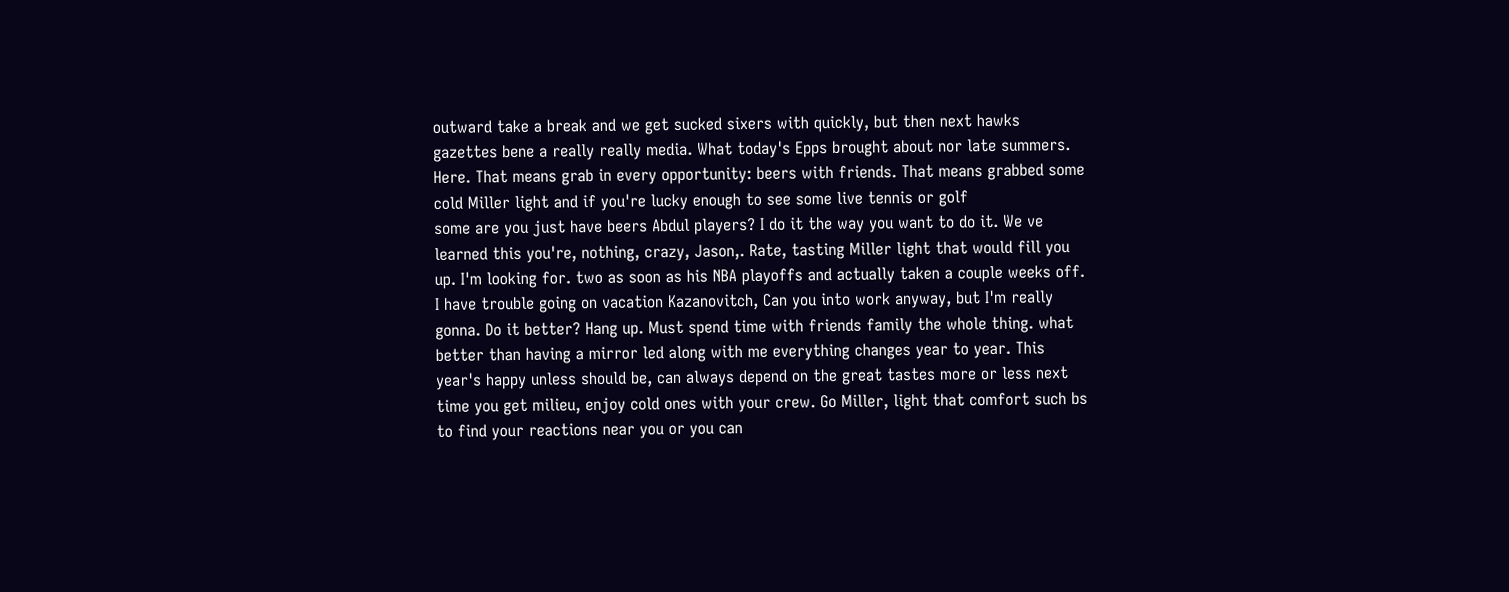outward take a break and we get sucked sixers with quickly, but then next hawks gazettes bene a really really media. What today's Epps brought about nor late summers. Here. That means grab in every opportunity: beers with friends. That means grabbed some cold Miller light and if you're lucky enough to see some live tennis or golf
some are you just have beers Abdul players? I do it the way you want to do it. We ve learned this you're, nothing, crazy, Jason,. Rate, tasting Miller light that would fill you up. I'm looking for. two as soon as his NBA playoffs and actually taken a couple weeks off. I have trouble going on vacation Kazanovitch, Can you into work anyway, but I'm really gonna. Do it better? Hang up. Must spend time with friends family the whole thing. what better than having a mirror led along with me everything changes year to year. This year's happy unless should be, can always depend on the great tastes more or less next time you get milieu, enjoy cold ones with your crew. Go Miller, light that comfort such bs to find your reactions near you or you can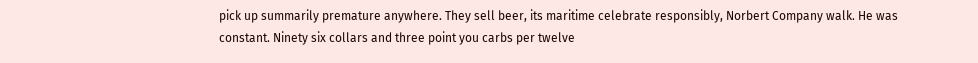pick up summarily premature anywhere. They sell beer, its maritime celebrate responsibly, Norbert Company walk. He was constant. Ninety six collars and three point you carbs per twelve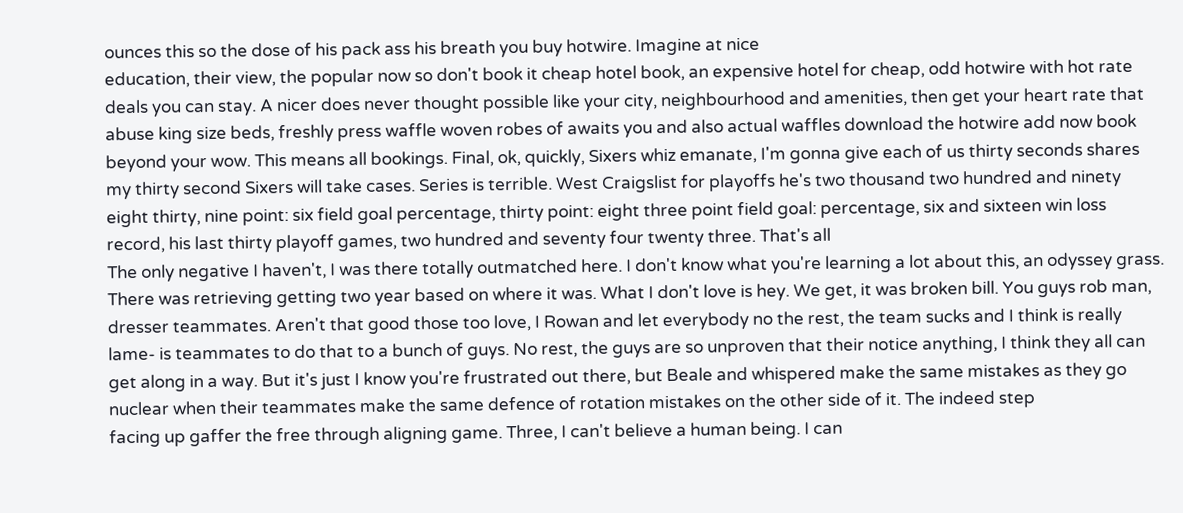ounces this so the dose of his pack ass his breath you buy hotwire. Imagine at nice
education, their view, the popular now so don't book it cheap hotel book, an expensive hotel for cheap, odd hotwire with hot rate deals you can stay. A nicer does never thought possible like your city, neighbourhood and amenities, then get your heart rate that abuse king size beds, freshly press waffle woven robes of awaits you and also actual waffles download the hotwire add now book beyond your wow. This means all bookings. Final, ok, quickly, Sixers whiz emanate, I'm gonna give each of us thirty seconds shares my thirty second Sixers will take cases. Series is terrible. West Craigslist for playoffs he's two thousand two hundred and ninety eight thirty, nine point: six field goal percentage, thirty point: eight three point field goal: percentage, six and sixteen win loss record, his last thirty playoff games, two hundred and seventy four twenty three. That's all
The only negative I haven't, I was there totally outmatched here. I don't know what you're learning a lot about this, an odyssey grass. There was retrieving getting two year based on where it was. What I don't love is hey. We get, it was broken bill. You guys rob man, dresser teammates. Aren't that good those too love, I Rowan and let everybody no the rest, the team sucks and I think is really lame- is teammates to do that to a bunch of guys. No rest, the guys are so unproven that their notice anything, I think they all can get along in a way. But it's just I know you're frustrated out there, but Beale and whispered make the same mistakes as they go nuclear when their teammates make the same defence of rotation mistakes on the other side of it. The indeed step
facing up gaffer the free through aligning game. Three, I can't believe a human being. I can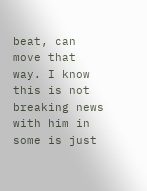beat, can move that way. I know this is not breaking news with him in some is just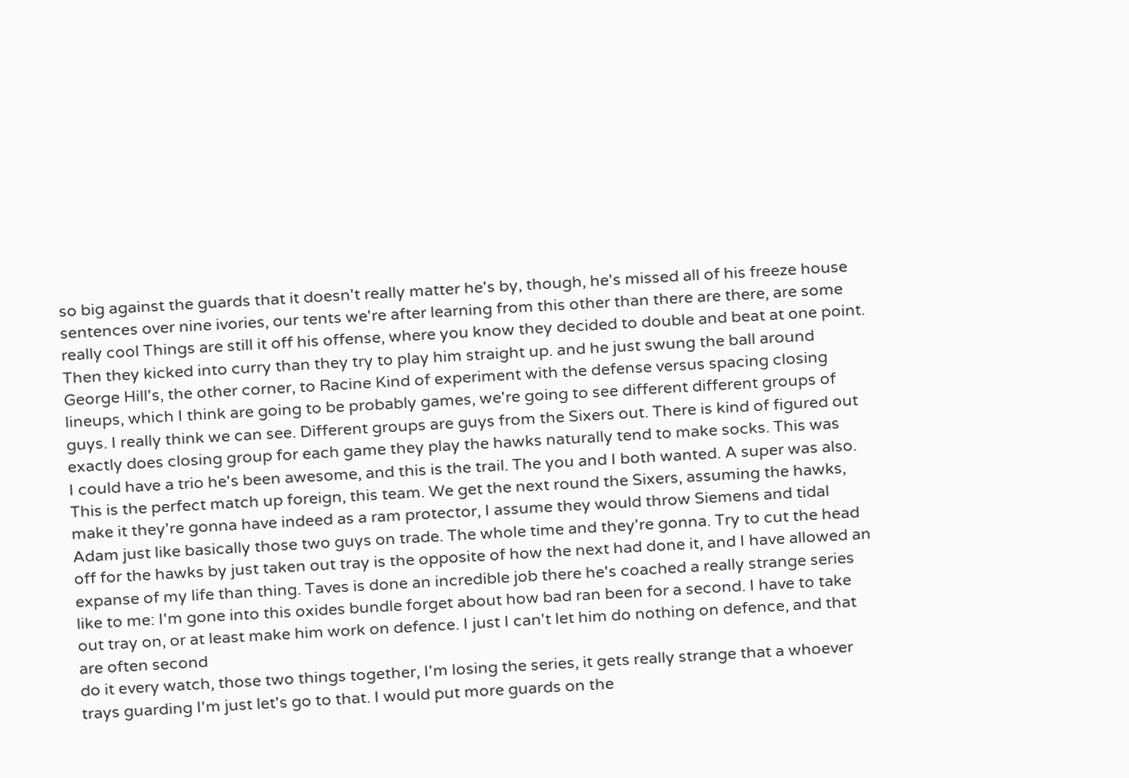so big against the guards that it doesn't really matter he's by, though, he's missed all of his freeze house sentences over nine ivories, our tents we're after learning from this other than there are there, are some really cool Things are still it off his offense, where you know they decided to double and beat at one point. Then they kicked into curry than they try to play him straight up. and he just swung the ball around George Hill's, the other corner, to Racine Kind of experiment with the defense versus spacing closing lineups, which I think are going to be probably games, we're going to see different different groups of guys. I really think we can see. Different groups are guys from the Sixers out. There is kind of figured out exactly does closing group for each game they play the hawks naturally tend to make socks. This was
I could have a trio he's been awesome, and this is the trail. The you and I both wanted. A super was also. This is the perfect match up foreign, this team. We get the next round the Sixers, assuming the hawks, make it they're gonna have indeed as a ram protector, I assume they would throw Siemens and tidal Adam just like basically those two guys on trade. The whole time and they're gonna. Try to cut the head off for the hawks by just taken out tray is the opposite of how the next had done it, and I have allowed an expanse of my life than thing. Taves is done an incredible job there he's coached a really strange series like to me: I'm gone into this oxides bundle forget about how bad ran been for a second. I have to take out tray on, or at least make him work on defence. I just I can't let him do nothing on defence, and that are often second
do it every watch, those two things together, I'm losing the series, it gets really strange that a whoever trays guarding I'm just let's go to that. I would put more guards on the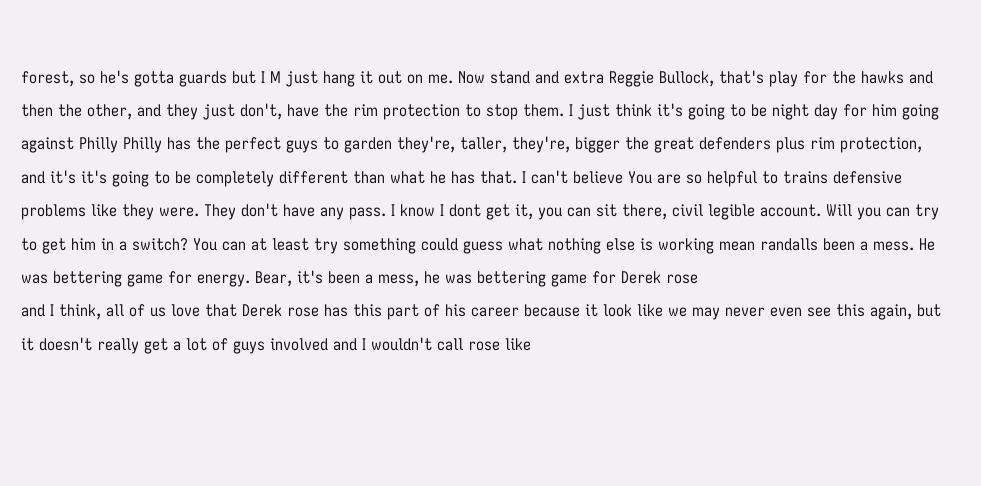forest, so he's gotta guards but I M just hang it out on me. Now stand and extra Reggie Bullock, that's play for the hawks and then the other, and they just don't, have the rim protection to stop them. I just think it's going to be night day for him going against Philly Philly has the perfect guys to garden they're, taller, they're, bigger the great defenders plus rim protection, and it's it's going to be completely different than what he has that. I can't believe You are so helpful to trains defensive problems like they were. They don't have any pass. I know I dont get it, you can sit there, civil legible account. Will you can try to get him in a switch? You can at least try something could guess what nothing else is working mean randalls been a mess. He was bettering game for energy. Bear, it's been a mess, he was bettering game for Derek rose
and I think, all of us love that Derek rose has this part of his career because it look like we may never even see this again, but it doesn't really get a lot of guys involved and I wouldn't call rose like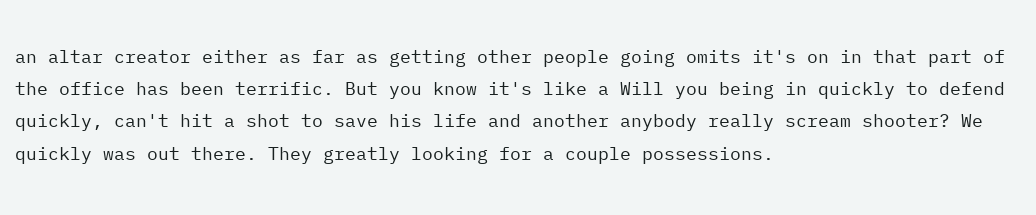an altar creator either as far as getting other people going omits it's on in that part of the office has been terrific. But you know it's like a Will you being in quickly to defend quickly, can't hit a shot to save his life and another anybody really scream shooter? We quickly was out there. They greatly looking for a couple possessions.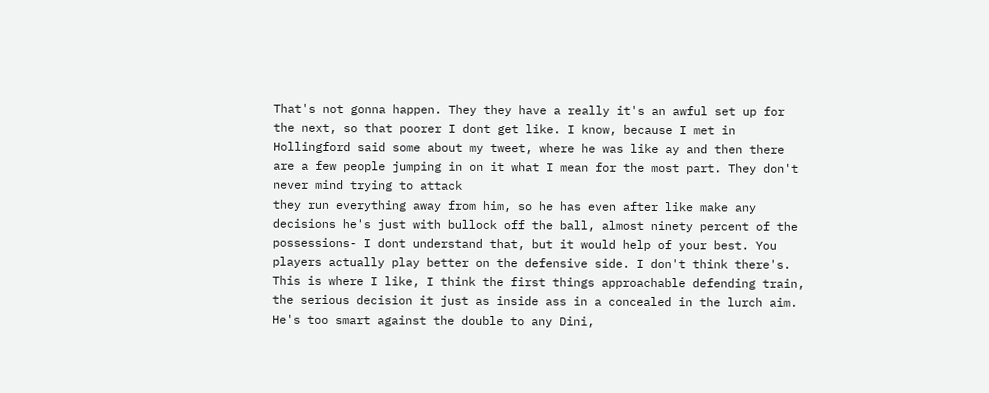That's not gonna happen. They they have a really it's an awful set up for the next, so that poorer I dont get like. I know, because I met in Hollingford said some about my tweet, where he was like ay and then there are a few people jumping in on it what I mean for the most part. They don't never mind trying to attack
they run everything away from him, so he has even after like make any decisions he's just with bullock off the ball, almost ninety percent of the possessions- I dont understand that, but it would help of your best. You players actually play better on the defensive side. I don't think there's. This is where I like, I think the first things approachable defending train, the serious decision it just as inside ass in a concealed in the lurch aim. He's too smart against the double to any Dini,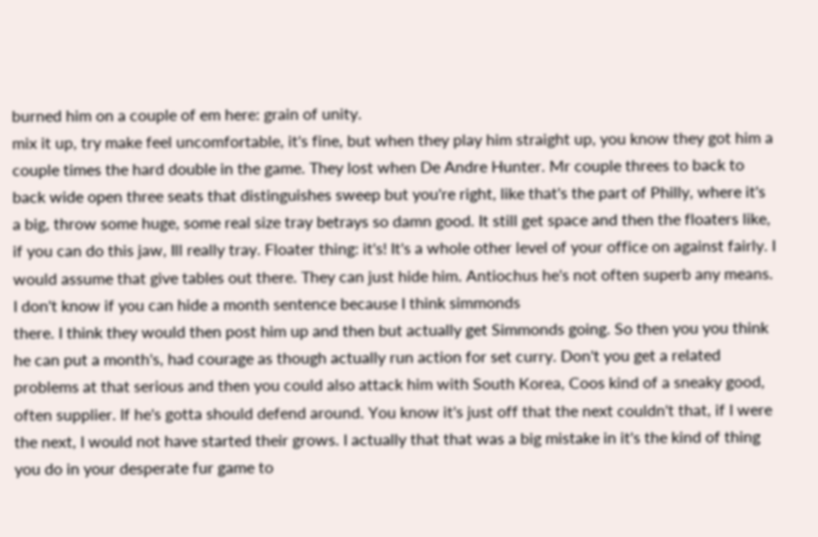burned him on a couple of em here: grain of unity.
mix it up, try make feel uncomfortable, it's fine, but when they play him straight up, you know they got him a couple times the hard double in the game. They lost when De Andre Hunter. Mr couple threes to back to back wide open three seats that distinguishes sweep but you're right, like that's the part of Philly, where it's a big, throw some huge, some real size tray betrays so damn good. It still get space and then the floaters like, if you can do this jaw, Ill really tray. Floater thing: it's! It's a whole other level of your office on against fairly. I would assume that give tables out there. They can just hide him. Antiochus he's not often superb any means. I don't know if you can hide a month sentence because I think simmonds
there. I think they would then post him up and then but actually get Simmonds going. So then you you think he can put a month's, had courage as though actually run action for set curry. Don't you get a related problems at that serious and then you could also attack him with South Korea, Coos kind of a sneaky good, often supplier. If he's gotta should defend around. You know it's just off that the next couldn't that, if I were the next, I would not have started their grows. I actually that that was a big mistake in it's the kind of thing you do in your desperate fur game to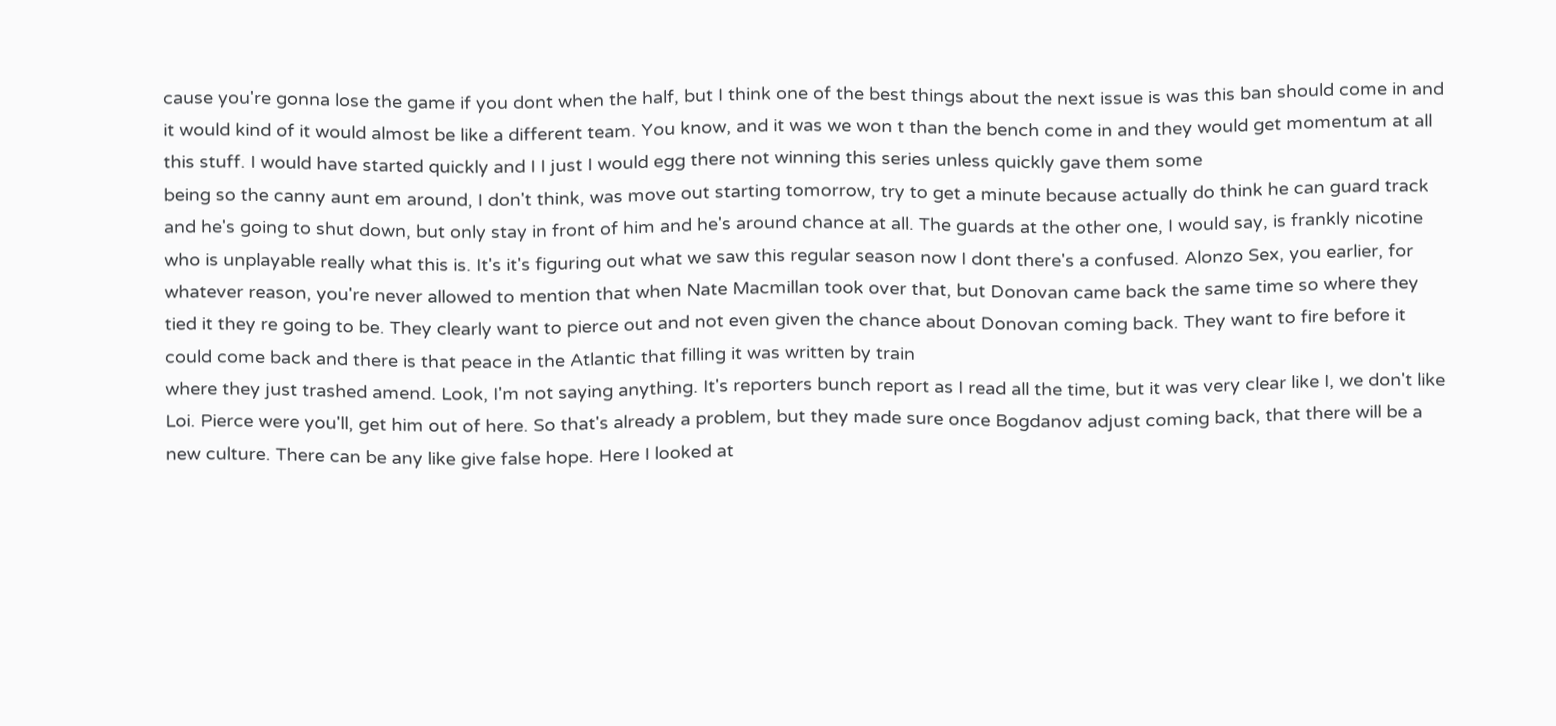cause you're gonna lose the game if you dont when the half, but I think one of the best things about the next issue is was this ban should come in and it would kind of it would almost be like a different team. You know, and it was we won t than the bench come in and they would get momentum at all this stuff. I would have started quickly and I I just I would egg there not winning this series unless quickly gave them some
being so the canny aunt em around, I don't think, was move out starting tomorrow, try to get a minute because actually do think he can guard track and he's going to shut down, but only stay in front of him and he's around chance at all. The guards at the other one, I would say, is frankly nicotine who is unplayable really what this is. It's it's figuring out what we saw this regular season now I dont there's a confused. Alonzo Sex, you earlier, for whatever reason, you're never allowed to mention that when Nate Macmillan took over that, but Donovan came back the same time so where they tied it they re going to be. They clearly want to pierce out and not even given the chance about Donovan coming back. They want to fire before it could come back and there is that peace in the Atlantic that filling it was written by train
where they just trashed amend. Look, I'm not saying anything. It's reporters bunch report as I read all the time, but it was very clear like I, we don't like Loi. Pierce were you'll, get him out of here. So that's already a problem, but they made sure once Bogdanov adjust coming back, that there will be a new culture. There can be any like give false hope. Here I looked at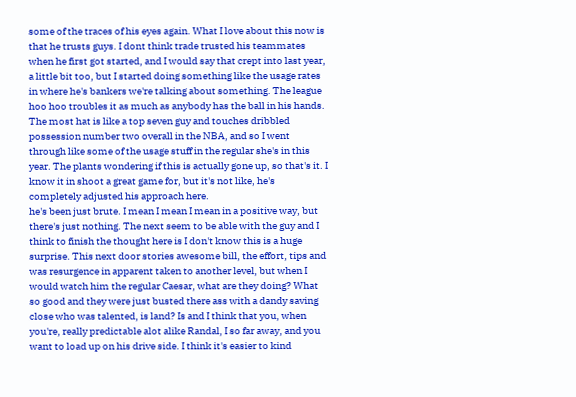some of the traces of his eyes again. What I love about this now is that he trusts guys. I dont think trade trusted his teammates when he first got started, and I would say that crept into last year, a little bit too, but I started doing something like the usage rates in where he's bankers we're talking about something. The league hoo hoo troubles it as much as anybody has the ball in his hands. The most hat is like a top seven guy and touches dribbled possession number two overall in the NBA, and so I went through like some of the usage stuff in the regular she's in this year. The plants wondering if this is actually gone up, so that's it. I know it in shoot a great game for, but it's not like, he's completely adjusted his approach here.
he's been just brute. I mean I mean I mean in a positive way, but there's just nothing. The next seem to be able with the guy and I think to finish the thought here is I don't know this is a huge surprise. This next door stories awesome bill, the effort, tips and was resurgence in apparent taken to another level, but when I would watch him the regular Caesar, what are they doing? What so good and they were just busted there ass with a dandy saving close who was talented, is land? Is and I think that you, when you're, really predictable alot alike Randal, I so far away, and you want to load up on his drive side. I think it's easier to kind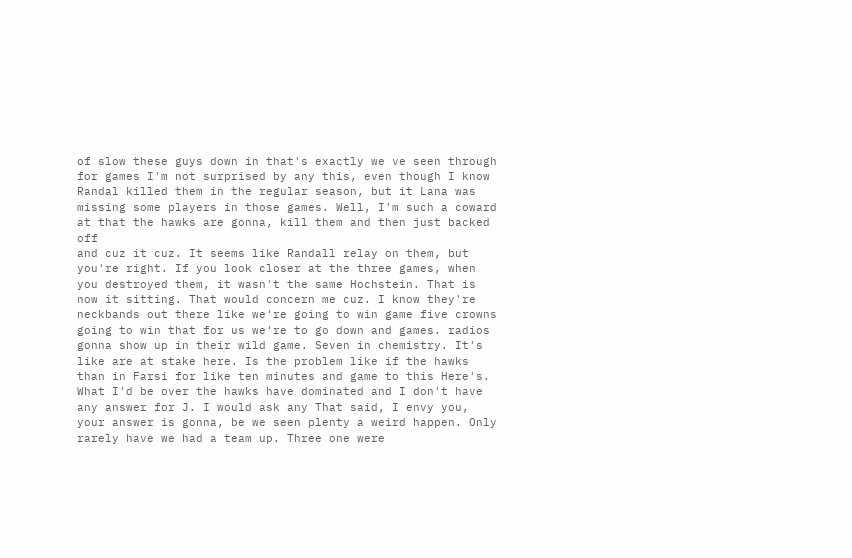of slow these guys down in that's exactly we ve seen through for games I'm not surprised by any this, even though I know Randal killed them in the regular season, but it Lana was missing some players in those games. Well, I'm such a coward at that the hawks are gonna, kill them and then just backed off
and cuz it cuz. It seems like Randall relay on them, but you're right. If you look closer at the three games, when you destroyed them, it wasn't the same Hochstein. That is now it sitting. That would concern me cuz. I know they're neckbands out there like we're going to win game five crowns going to win that for us we're to go down and games. radios gonna show up in their wild game. Seven in chemistry. It's like are at stake here. Is the problem like if the hawks than in Farsi for like ten minutes and game to this Here's. What I'd be over the hawks have dominated and I don't have any answer for J. I would ask any That said, I envy you, your answer is gonna, be we seen plenty a weird happen. Only rarely have we had a team up. Three one were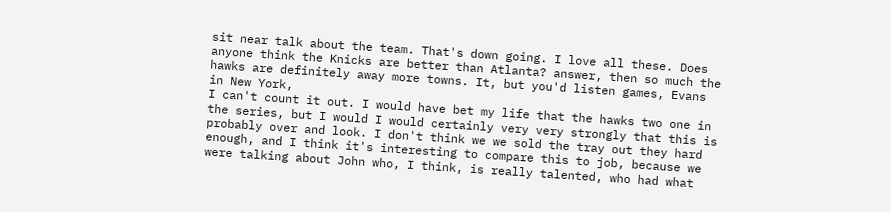sit near talk about the team. That's down going. I love all these. Does anyone think the Knicks are better than Atlanta? answer, then so much the hawks are definitely away more towns. It, but you'd listen games, Evans in New York,
I can't count it out. I would have bet my life that the hawks two one in the series, but I would I would certainly very very strongly that this is probably over and look. I don't think we we sold the tray out they hard enough, and I think it's interesting to compare this to job, because we were talking about John who, I think, is really talented, who had what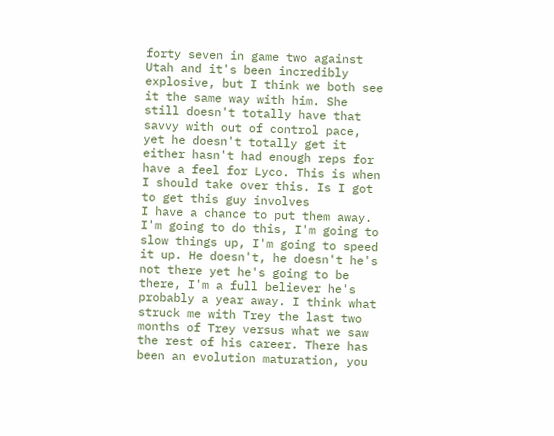forty seven in game two against Utah and it's been incredibly explosive, but I think we both see it the same way with him. She still doesn't totally have that savvy with out of control pace, yet he doesn't totally get it either hasn't had enough reps for have a feel for Lyco. This is when I should take over this. Is I got to get this guy involves
I have a chance to put them away. I'm going to do this, I'm going to slow things up, I'm going to speed it up. He doesn't, he doesn't he's not there yet he's going to be there, I'm a full believer he's probably a year away. I think what struck me with Trey the last two months of Trey versus what we saw the rest of his career. There has been an evolution maturation, you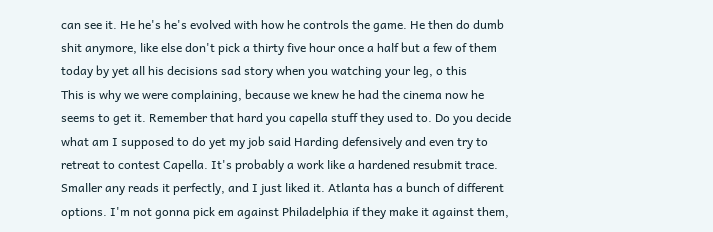can see it. He he's he's evolved with how he controls the game. He then do dumb shit anymore, like else don't pick a thirty five hour once a half but a few of them today by yet all his decisions sad story when you watching your leg, o this
This is why we were complaining, because we knew he had the cinema now he seems to get it. Remember that hard you capella stuff they used to. Do you decide what am I supposed to do yet my job said Harding defensively and even try to retreat to contest Capella. It's probably a work like a hardened resubmit trace. Smaller any reads it perfectly, and I just liked it. Atlanta has a bunch of different options. I'm not gonna pick em against Philadelphia if they make it against them,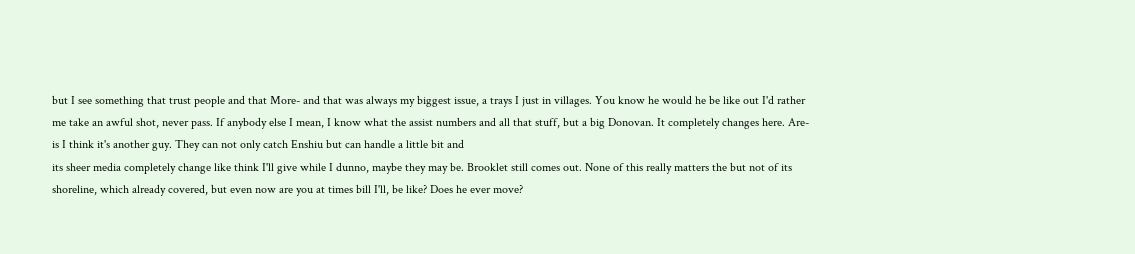but I see something that trust people and that More- and that was always my biggest issue, a trays I just in villages. You know he would he be like out I'd rather me take an awful shot, never pass. If anybody else I mean, I know what the assist numbers and all that stuff, but a big Donovan. It completely changes here. Are- is I think it's another guy. They can not only catch Enshiu but can handle a little bit and
its sheer media completely change like think I'll give while I dunno, maybe they may be. Brooklet still comes out. None of this really matters the but not of its shoreline, which already covered, but even now are you at times bill I'll, be like? Does he ever move?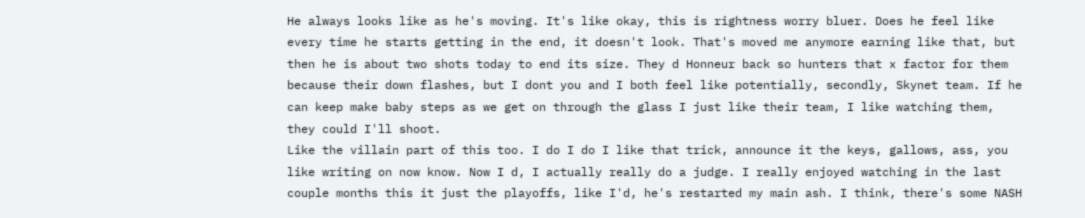He always looks like as he's moving. It's like okay, this is rightness worry bluer. Does he feel like every time he starts getting in the end, it doesn't look. That's moved me anymore earning like that, but then he is about two shots today to end its size. They d Honneur back so hunters that x factor for them because their down flashes, but I dont you and I both feel like potentially, secondly, Skynet team. If he can keep make baby steps as we get on through the glass I just like their team, I like watching them, they could I'll shoot.
Like the villain part of this too. I do I do I like that trick, announce it the keys, gallows, ass, you like writing on now know. Now I d, I actually really do a judge. I really enjoyed watching in the last couple months this it just the playoffs, like I'd, he's restarted my main ash. I think, there's some NASH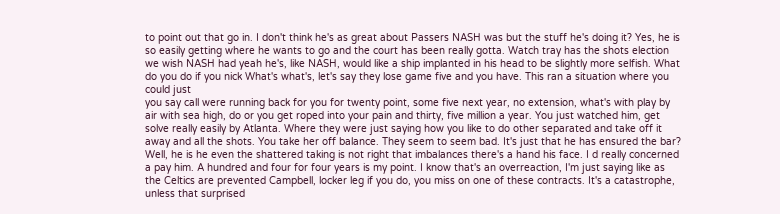to point out that go in. I don't think he's as great about Passers NASH was but the stuff he's doing it? Yes, he is so easily getting where he wants to go and the court has been really gotta. Watch tray has the shots election we wish NASH had yeah he's, like NASH, would like a ship implanted in his head to be slightly more selfish. What do you do if you nick What's what's, let's say they lose game five and you have. This ran a situation where you could just
you say call were running back for you for twenty point, some five next year, no extension, what's with play by air with sea high, do or you get roped into your pain and thirty, five million a year. You just watched him, get solve really easily by Atlanta. Where they were just saying how you like to do other separated and take off it away and all the shots. You take her off balance. They seem to seem bad. It's just that he has ensured the bar? Well, he is he even the shattered taking is not right that imbalances there's a hand his face. I d really concerned a pay him. A hundred and four for four years is my point. I know that's an overreaction, I'm just saying like as the Celtics are prevented Campbell, locker leg if you do, you miss on one of these contracts. It's a catastrophe, unless that surprised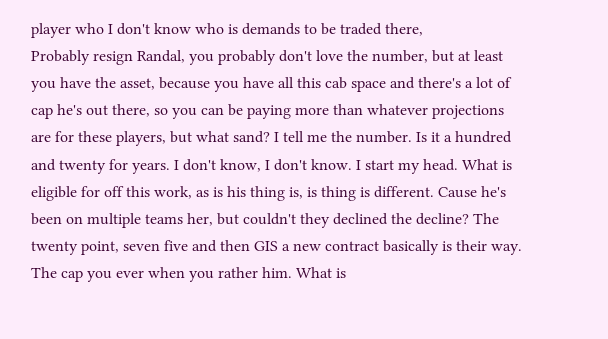player who I don't know who is demands to be traded there,
Probably resign Randal, you probably don't love the number, but at least you have the asset, because you have all this cab space and there's a lot of cap he's out there, so you can be paying more than whatever projections are for these players, but what sand? I tell me the number. Is it a hundred and twenty for years. I don't know, I don't know. I start my head. What is eligible for off this work, as is his thing is, is thing is different. Cause he's been on multiple teams her, but couldn't they declined the decline? The twenty point, seven five and then GIS a new contract basically is their way. The cap you ever when you rather him. What is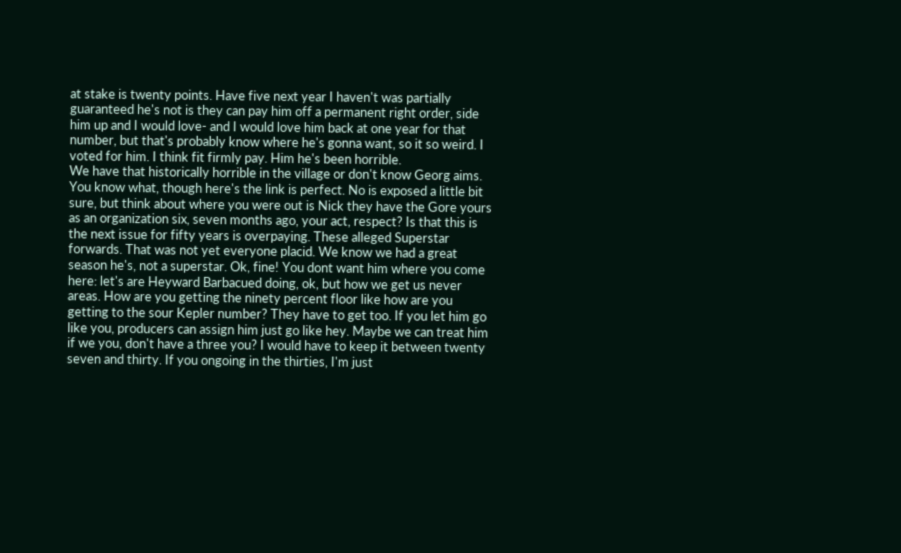at stake is twenty points. Have five next year I haven't was partially guaranteed he's not is they can pay him off a permanent right order, side him up and I would love- and I would love him back at one year for that number, but that's probably know where he's gonna want, so it so weird. I voted for him. I think fit firmly pay. Him he's been horrible.
We have that historically horrible in the village or don't know Georg aims. You know what, though here's the link is perfect. No is exposed a little bit sure, but think about where you were out is Nick they have the Gore yours as an organization six, seven months ago, your act, respect? Is that this is the next issue for fifty years is overpaying. These alleged Superstar forwards. That was not yet everyone placid. We know we had a great season he's, not a superstar. Ok, fine! You dont want him where you come here: let's are Heyward Barbacued doing, ok, but how we get us never areas. How are you getting the ninety percent floor like how are you getting to the sour Kepler number? They have to get too. If you let him go like you, producers can assign him just go like hey. Maybe we can treat him if we you, don't have a three you? I would have to keep it between twenty seven and thirty. If you ongoing in the thirties, I'm just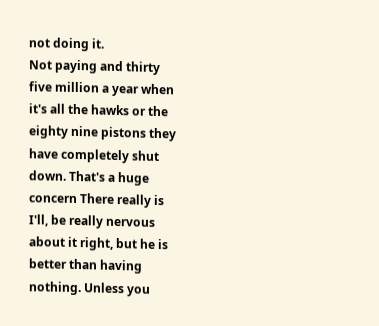not doing it.
Not paying and thirty five million a year when it's all the hawks or the eighty nine pistons they have completely shut down. That's a huge concern There really is I'll, be really nervous about it right, but he is better than having nothing. Unless you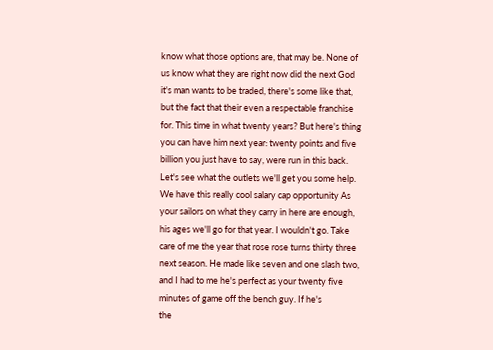know what those options are, that may be. None of us know what they are right now did the next God it's man wants to be traded, there's some like that, but the fact that their even a respectable franchise for. This time in what twenty years? But here's thing you can have him next year: twenty points and five billion you just have to say, were run in this back. Let's see what the outlets we'll get you some help. We have this really cool salary cap opportunity As your sailors on what they carry in here are enough, his ages we'll go for that year. I wouldn't go. Take care of me the year that rose rose turns thirty three next season. He made like seven and one slash two, and I had to me he's perfect as your twenty five minutes of game off the bench guy. If he's
the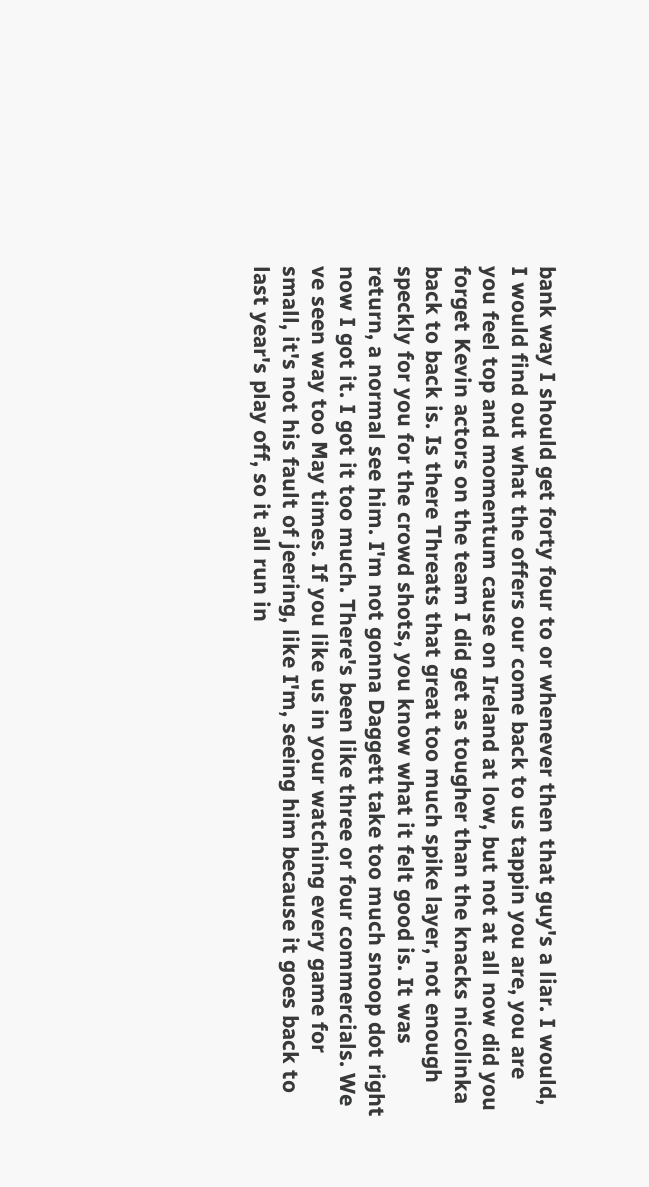bank way I should get forty four to or whenever then that guy's a liar. I would, I would find out what the offers our come back to us tappin you are, you are you feel top and momentum cause on Ireland at low, but not at all now did you forget Kevin actors on the team I did get as tougher than the knacks nicolinka back to back is. Is there Threats that great too much spike layer, not enough speckly for you for the crowd shots, you know what it felt good is. It was return, a normal see him. I'm not gonna Daggett take too much snoop dot right now I got it. I got it too much. There's been like three or four commercials. We ve seen way too May times. If you like us in your watching every game for small, it's not his fault of jeering, like I'm, seeing him because it goes back to last year's play off, so it all run in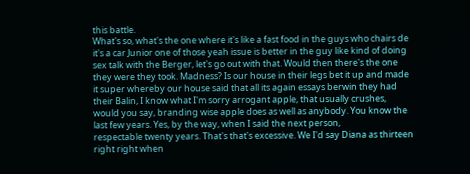this battle.
What's so, what's the one where it's like a fast food in the guys who chairs de it's a car Junior one of those yeah issue is better in the guy like kind of doing sex talk with the Berger, let's go out with that. Would then there's the one they were they took. Madness? Is our house in their legs bet it up and made it super whereby our house said that all its again essays berwin they had their Balin, I know what I'm sorry arrogant apple, that usually crushes, would you say, branding wise apple does as well as anybody. You know the last few years. Yes, by the way, when I said the next person,
respectable twenty years. That's that's excessive. We I'd say Diana as thirteen right right when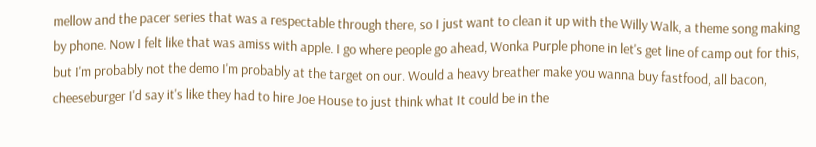mellow and the pacer series that was a respectable through there, so I just want to clean it up with the Willy Walk, a theme song making by phone. Now I felt like that was amiss with apple. I go where people go ahead, Wonka Purple phone in let's get line of camp out for this, but I'm probably not the demo I'm probably at the target on our. Would a heavy breather make you wanna buy fastfood, all bacon, cheeseburger I'd say it's like they had to hire Joe House to just think what It could be in the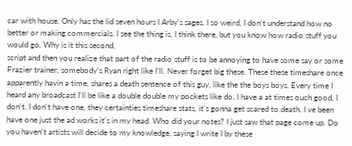car with house. Only has the lid seven hours I Arby's sages. I so weird, I don't understand how no better or making commercials. I see the thing is, I think there, but you know how radio stuff you would go. Why is it this second,
script and then you realize that part of the radio stuff is to be annoying to have some say or some Frazier trainer, somebody's Ryan right like I'll. Never forget big these. These these timeshare once apparently havin a time, shares a death sentence of this guy, like the the boys boys. Every time I heard any broadcast I'll be like a double double my pockets like do. I have a at times ouch good, I don't. I don't have one, they certainties timeshare stats, it's gonna get scared to death. I ve been have one just the ad works it's in my head. Who did your notes? I just saw that page come up. Do you haven't artists will decide to my knowledge, saying I write I by these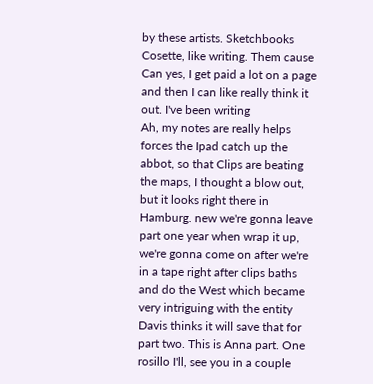by these artists. Sketchbooks Cosette, like writing. Them cause Can yes, I get paid a lot on a page and then I can like really think it out. I've been writing
Ah, my notes are really helps forces the Ipad catch up the abbot, so that Clips are beating the maps, I thought a blow out, but it looks right there in Hamburg. new we're gonna leave part one year when wrap it up, we're gonna come on after we're in a tape right after clips baths and do the West which became very intriguing with the entity Davis thinks it will save that for part two. This is Anna part. One rosillo I'll, see you in a couple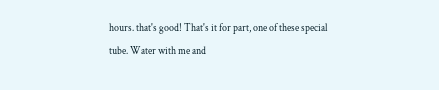hours. that's good! That's it for part, one of these special tube. Water with me and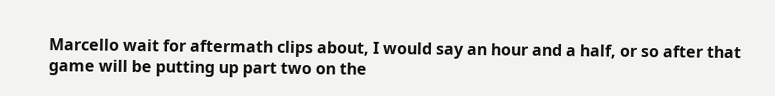Marcello wait for aftermath clips about, I would say an hour and a half, or so after that game will be putting up part two on the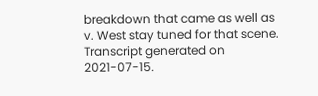breakdown that came as well as v. West stay tuned for that scene.
Transcript generated on 2021-07-15.